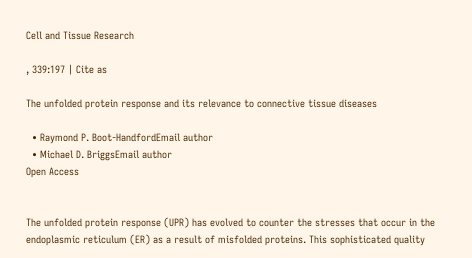Cell and Tissue Research

, 339:197 | Cite as

The unfolded protein response and its relevance to connective tissue diseases

  • Raymond P. Boot-HandfordEmail author
  • Michael D. BriggsEmail author
Open Access


The unfolded protein response (UPR) has evolved to counter the stresses that occur in the endoplasmic reticulum (ER) as a result of misfolded proteins. This sophisticated quality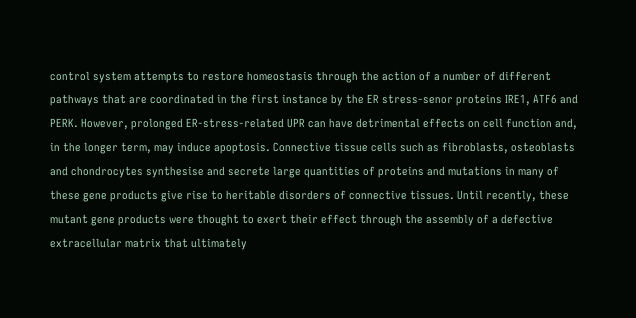control system attempts to restore homeostasis through the action of a number of different pathways that are coordinated in the first instance by the ER stress-senor proteins IRE1, ATF6 and PERK. However, prolonged ER-stress-related UPR can have detrimental effects on cell function and, in the longer term, may induce apoptosis. Connective tissue cells such as fibroblasts, osteoblasts and chondrocytes synthesise and secrete large quantities of proteins and mutations in many of these gene products give rise to heritable disorders of connective tissues. Until recently, these mutant gene products were thought to exert their effect through the assembly of a defective extracellular matrix that ultimately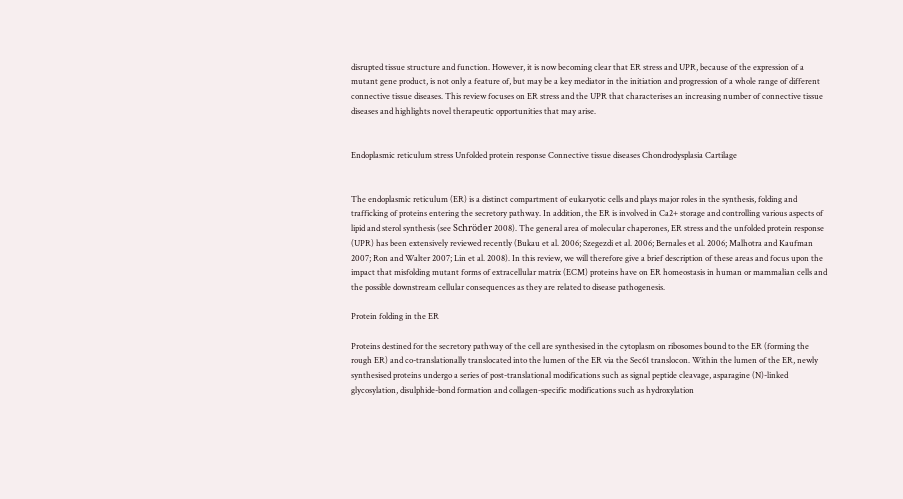disrupted tissue structure and function. However, it is now becoming clear that ER stress and UPR, because of the expression of a mutant gene product, is not only a feature of, but may be a key mediator in the initiation and progression of a whole range of different connective tissue diseases. This review focuses on ER stress and the UPR that characterises an increasing number of connective tissue diseases and highlights novel therapeutic opportunities that may arise.


Endoplasmic reticulum stress Unfolded protein response Connective tissue diseases Chondrodysplasia Cartilage


The endoplasmic reticulum (ER) is a distinct compartment of eukaryotic cells and plays major roles in the synthesis, folding and trafficking of proteins entering the secretory pathway. In addition, the ER is involved in Ca2+ storage and controlling various aspects of lipid and sterol synthesis (see Schröder 2008). The general area of molecular chaperones, ER stress and the unfolded protein response (UPR) has been extensively reviewed recently (Bukau et al. 2006; Szegezdi et al. 2006; Bernales et al. 2006; Malhotra and Kaufman 2007; Ron and Walter 2007; Lin et al. 2008). In this review, we will therefore give a brief description of these areas and focus upon the impact that misfolding mutant forms of extracellular matrix (ECM) proteins have on ER homeostasis in human or mammalian cells and the possible downstream cellular consequences as they are related to disease pathogenesis.

Protein folding in the ER

Proteins destined for the secretory pathway of the cell are synthesised in the cytoplasm on ribosomes bound to the ER (forming the rough ER) and co-translationally translocated into the lumen of the ER via the Sec61 translocon. Within the lumen of the ER, newly synthesised proteins undergo a series of post-translational modifications such as signal peptide cleavage, asparagine (N)-linked glycosylation, disulphide-bond formation and collagen-specific modifications such as hydroxylation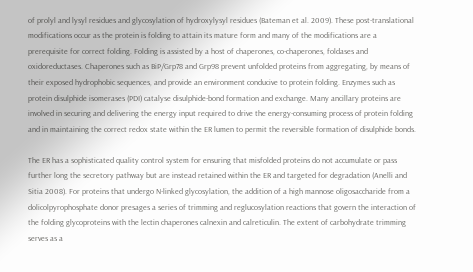of prolyl and lysyl residues and glycosylation of hydroxylysyl residues (Bateman et al. 2009). These post-translational modifications occur as the protein is folding to attain its mature form and many of the modifications are a prerequisite for correct folding. Folding is assisted by a host of chaperones, co-chaperones, foldases and oxidoreductases. Chaperones such as BiP/Grp78 and Grp98 prevent unfolded proteins from aggregating, by means of their exposed hydrophobic sequences, and provide an environment conducive to protein folding. Enzymes such as protein disulphide isomerases (PDI) catalyse disulphide-bond formation and exchange. Many ancillary proteins are involved in securing and delivering the energy input required to drive the energy-consuming process of protein folding and in maintaining the correct redox state within the ER lumen to permit the reversible formation of disulphide bonds.

The ER has a sophisticated quality control system for ensuring that misfolded proteins do not accumulate or pass further long the secretory pathway but are instead retained within the ER and targeted for degradation (Anelli and Sitia 2008). For proteins that undergo N-linked glycosylation, the addition of a high mannose oligosaccharide from a dolicolpyrophosphate donor presages a series of trimming and reglucosylation reactions that govern the interaction of the folding glycoproteins with the lectin chaperones calnexin and calreticulin. The extent of carbohydrate trimming serves as a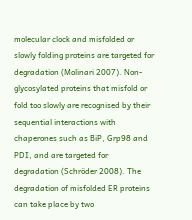molecular clock and misfolded or slowly folding proteins are targeted for degradation (Molinari 2007). Non-glycosylated proteins that misfold or fold too slowly are recognised by their sequential interactions with chaperones such as BiP, Grp98 and PDI, and are targeted for degradation (Schröder 2008). The degradation of misfolded ER proteins can take place by two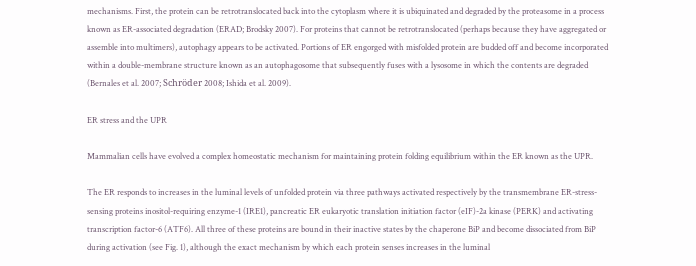mechanisms. First, the protein can be retrotranslocated back into the cytoplasm where it is ubiquinated and degraded by the proteasome in a process known as ER-associated degradation (ERAD; Brodsky 2007). For proteins that cannot be retrotranslocated (perhaps because they have aggregated or assemble into multimers), autophagy appears to be activated. Portions of ER engorged with misfolded protein are budded off and become incorporated within a double-membrane structure known as an autophagosome that subsequently fuses with a lysosome in which the contents are degraded (Bernales et al. 2007; Schröder 2008; Ishida et al. 2009).

ER stress and the UPR

Mammalian cells have evolved a complex homeostatic mechanism for maintaining protein folding equilibrium within the ER known as the UPR.

The ER responds to increases in the luminal levels of unfolded protein via three pathways activated respectively by the transmembrane ER-stress-sensing proteins inositol-requiring enzyme-1 (IRE1), pancreatic ER eukaryotic translation initiation factor (eIF)-2a kinase (PERK) and activating transcription factor-6 (ATF6). All three of these proteins are bound in their inactive states by the chaperone BiP and become dissociated from BiP during activation (see Fig. 1), although the exact mechanism by which each protein senses increases in the luminal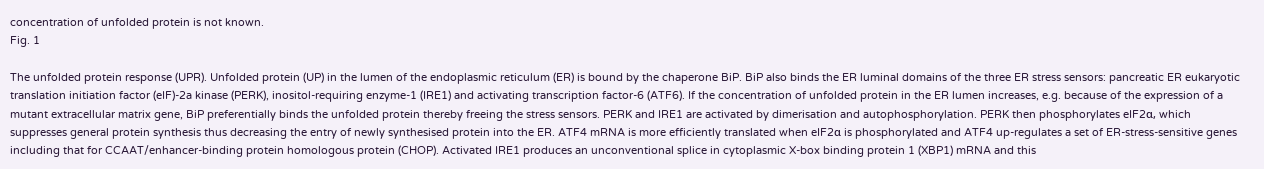concentration of unfolded protein is not known.
Fig. 1

The unfolded protein response (UPR). Unfolded protein (UP) in the lumen of the endoplasmic reticulum (ER) is bound by the chaperone BiP. BiP also binds the ER luminal domains of the three ER stress sensors: pancreatic ER eukaryotic translation initiation factor (eIF)-2a kinase (PERK), inositol-requiring enzyme-1 (IRE1) and activating transcription factor-6 (ATF6). If the concentration of unfolded protein in the ER lumen increases, e.g. because of the expression of a mutant extracellular matrix gene, BiP preferentially binds the unfolded protein thereby freeing the stress sensors. PERK and IRE1 are activated by dimerisation and autophosphorylation. PERK then phosphorylates eIF2α, which suppresses general protein synthesis thus decreasing the entry of newly synthesised protein into the ER. ATF4 mRNA is more efficiently translated when eIF2α is phosphorylated and ATF4 up-regulates a set of ER-stress-sensitive genes including that for CCAAT/enhancer-binding protein homologous protein (CHOP). Activated IRE1 produces an unconventional splice in cytoplasmic X-box binding protein 1 (XBP1) mRNA and this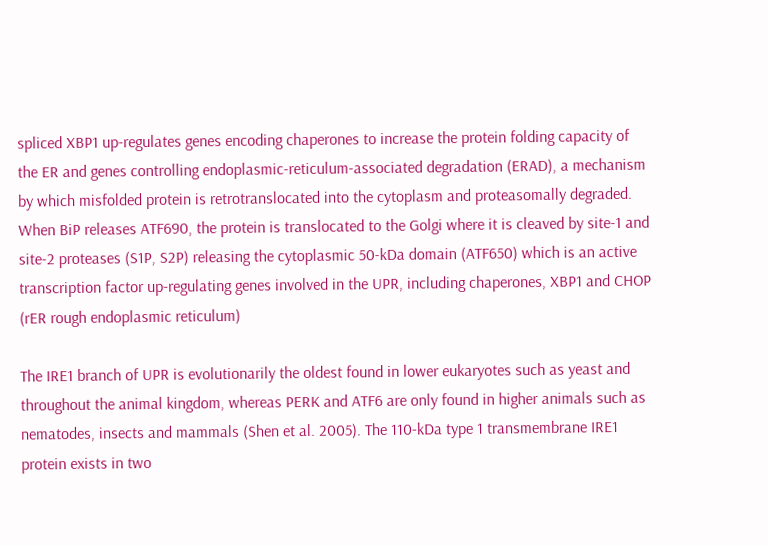spliced XBP1 up-regulates genes encoding chaperones to increase the protein folding capacity of the ER and genes controlling endoplasmic-reticulum-associated degradation (ERAD), a mechanism by which misfolded protein is retrotranslocated into the cytoplasm and proteasomally degraded. When BiP releases ATF690, the protein is translocated to the Golgi where it is cleaved by site-1 and site-2 proteases (S1P, S2P) releasing the cytoplasmic 50-kDa domain (ATF650) which is an active transcription factor up-regulating genes involved in the UPR, including chaperones, XBP1 and CHOP (rER rough endoplasmic reticulum)

The IRE1 branch of UPR is evolutionarily the oldest found in lower eukaryotes such as yeast and throughout the animal kingdom, whereas PERK and ATF6 are only found in higher animals such as nematodes, insects and mammals (Shen et al. 2005). The 110-kDa type 1 transmembrane IRE1 protein exists in two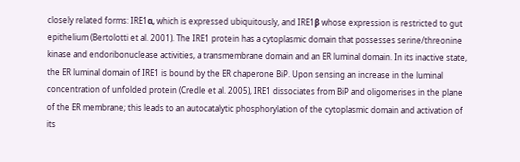closely related forms: IRE1α, which is expressed ubiquitously, and IRE1β whose expression is restricted to gut epithelium (Bertolotti et al. 2001). The IRE1 protein has a cytoplasmic domain that possesses serine/threonine kinase and endoribonuclease activities, a transmembrane domain and an ER luminal domain. In its inactive state, the ER luminal domain of IRE1 is bound by the ER chaperone BiP. Upon sensing an increase in the luminal concentration of unfolded protein (Credle et al. 2005), IRE1 dissociates from BiP and oligomerises in the plane of the ER membrane; this leads to an autocatalytic phosphorylation of the cytoplasmic domain and activation of its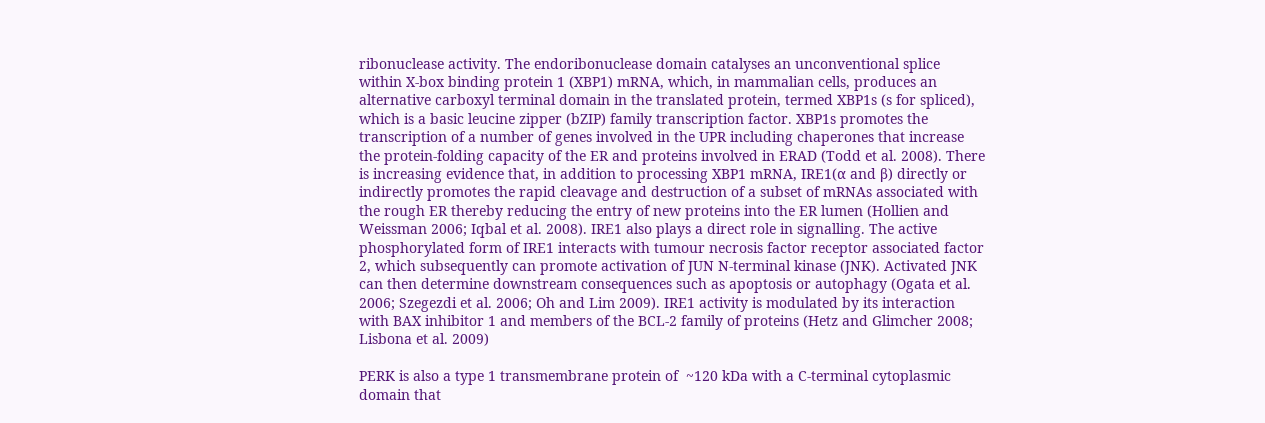ribonuclease activity. The endoribonuclease domain catalyses an unconventional splice within X-box binding protein 1 (XBP1) mRNA, which, in mammalian cells, produces an alternative carboxyl terminal domain in the translated protein, termed XBP1s (s for spliced), which is a basic leucine zipper (bZIP) family transcription factor. XBP1s promotes the transcription of a number of genes involved in the UPR including chaperones that increase the protein-folding capacity of the ER and proteins involved in ERAD (Todd et al. 2008). There is increasing evidence that, in addition to processing XBP1 mRNA, IRE1(α and β) directly or indirectly promotes the rapid cleavage and destruction of a subset of mRNAs associated with the rough ER thereby reducing the entry of new proteins into the ER lumen (Hollien and Weissman 2006; Iqbal et al. 2008). IRE1 also plays a direct role in signalling. The active phosphorylated form of IRE1 interacts with tumour necrosis factor receptor associated factor 2, which subsequently can promote activation of JUN N-terminal kinase (JNK). Activated JNK can then determine downstream consequences such as apoptosis or autophagy (Ogata et al. 2006; Szegezdi et al. 2006; Oh and Lim 2009). IRE1 activity is modulated by its interaction with BAX inhibitor 1 and members of the BCL-2 family of proteins (Hetz and Glimcher 2008; Lisbona et al. 2009)

PERK is also a type 1 transmembrane protein of  ~120 kDa with a C-terminal cytoplasmic domain that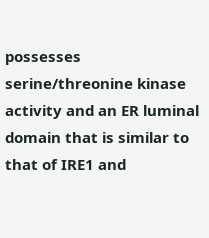possesses serine/threonine kinase activity and an ER luminal domain that is similar to that of IRE1 and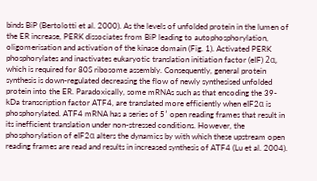binds BiP (Bertolotti et al. 2000). As the levels of unfolded protein in the lumen of the ER increase, PERK dissociates from BiP leading to autophosphorylation, oligomerisation and activation of the kinase domain (Fig. 1). Activated PERK phosphorylates and inactivates eukaryotic translation initiation factor (eIF) 2α, which is required for 80S ribosome assembly. Consequently, general protein synthesis is down-regulated decreasing the flow of newly synthesised unfolded protein into the ER. Paradoxically, some mRNAs such as that encoding the 39-kDa transcription factor ATF4, are translated more efficiently when eIF2α is phosphorylated. ATF4 mRNA has a series of 5′ open reading frames that result in its inefficient translation under non-stressed conditions. However, the phosphorylation of eIF2α alters the dynamics by with which these upstream open reading frames are read and results in increased synthesis of ATF4 (Lu et al. 2004).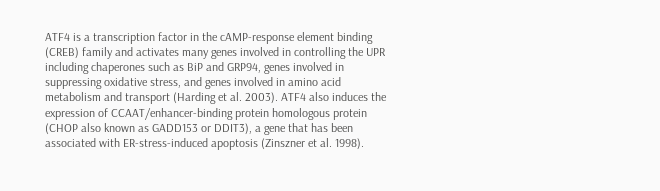ATF4 is a transcription factor in the cAMP-response element binding (CREB) family and activates many genes involved in controlling the UPR including chaperones such as BiP and GRP94, genes involved in suppressing oxidative stress, and genes involved in amino acid metabolism and transport (Harding et al. 2003). ATF4 also induces the expression of CCAAT/enhancer-binding protein homologous protein (CHOP also known as GADD153 or DDIT3), a gene that has been associated with ER-stress-induced apoptosis (Zinszner et al. 1998).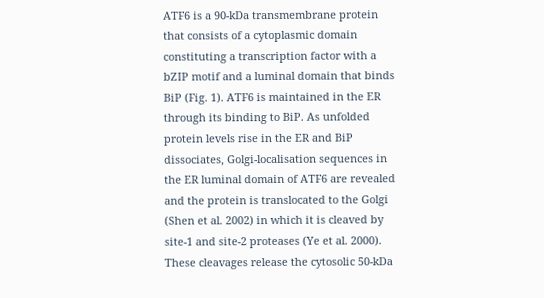ATF6 is a 90-kDa transmembrane protein that consists of a cytoplasmic domain constituting a transcription factor with a bZIP motif and a luminal domain that binds BiP (Fig. 1). ATF6 is maintained in the ER through its binding to BiP. As unfolded protein levels rise in the ER and BiP dissociates, Golgi-localisation sequences in the ER luminal domain of ATF6 are revealed and the protein is translocated to the Golgi (Shen et al. 2002) in which it is cleaved by site-1 and site-2 proteases (Ye et al. 2000). These cleavages release the cytosolic 50-kDa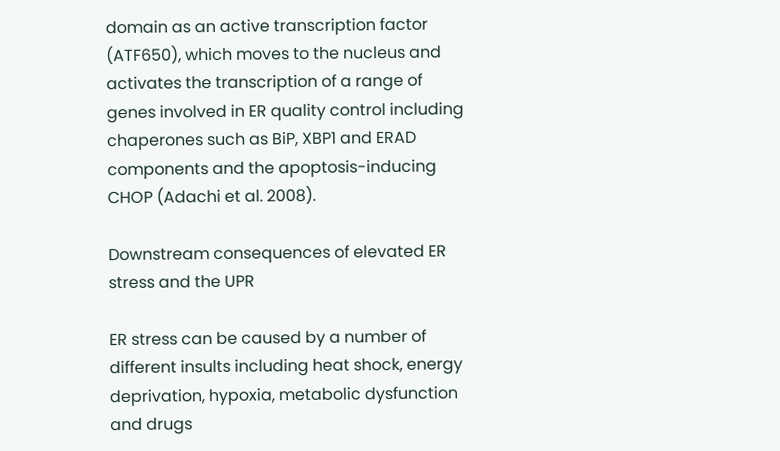domain as an active transcription factor (ATF650), which moves to the nucleus and activates the transcription of a range of genes involved in ER quality control including chaperones such as BiP, XBP1 and ERAD components and the apoptosis-inducing CHOP (Adachi et al. 2008).

Downstream consequences of elevated ER stress and the UPR

ER stress can be caused by a number of different insults including heat shock, energy deprivation, hypoxia, metabolic dysfunction and drugs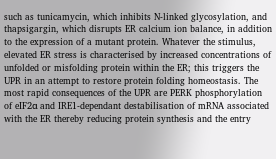such as tunicamycin, which inhibits N-linked glycosylation, and thapsigargin, which disrupts ER calcium ion balance, in addition to the expression of a mutant protein. Whatever the stimulus, elevated ER stress is characterised by increased concentrations of unfolded or misfolding protein within the ER; this triggers the UPR in an attempt to restore protein folding homeostasis. The most rapid consequences of the UPR are PERK phosphorylation of eIF2α and IRE1-dependant destabilisation of mRNA associated with the ER thereby reducing protein synthesis and the entry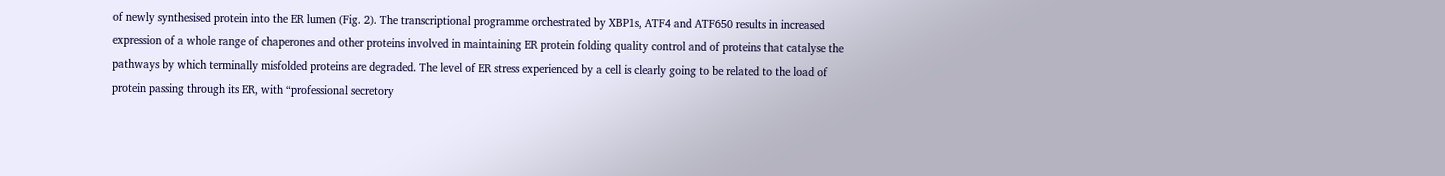of newly synthesised protein into the ER lumen (Fig. 2). The transcriptional programme orchestrated by XBP1s, ATF4 and ATF650 results in increased expression of a whole range of chaperones and other proteins involved in maintaining ER protein folding quality control and of proteins that catalyse the pathways by which terminally misfolded proteins are degraded. The level of ER stress experienced by a cell is clearly going to be related to the load of protein passing through its ER, with “professional secretory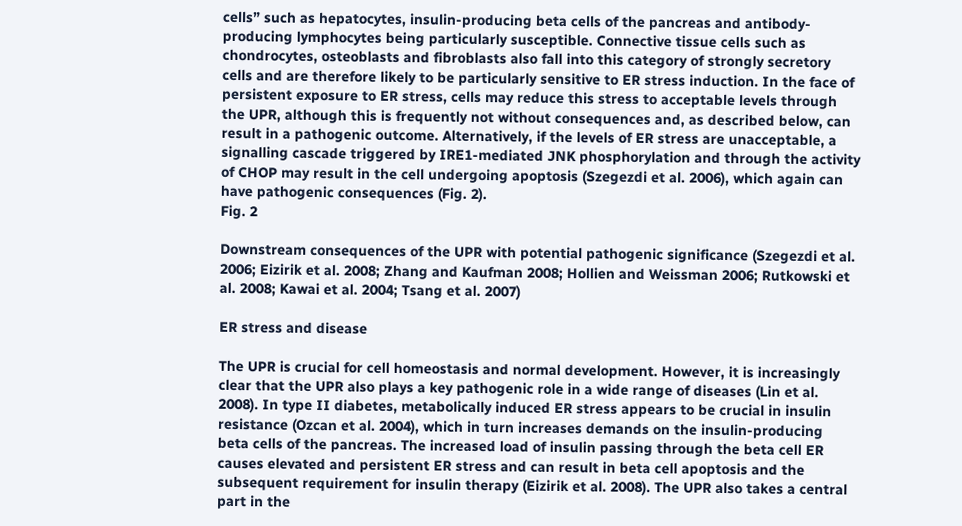cells” such as hepatocytes, insulin-producing beta cells of the pancreas and antibody-producing lymphocytes being particularly susceptible. Connective tissue cells such as chondrocytes, osteoblasts and fibroblasts also fall into this category of strongly secretory cells and are therefore likely to be particularly sensitive to ER stress induction. In the face of persistent exposure to ER stress, cells may reduce this stress to acceptable levels through the UPR, although this is frequently not without consequences and, as described below, can result in a pathogenic outcome. Alternatively, if the levels of ER stress are unacceptable, a signalling cascade triggered by IRE1-mediated JNK phosphorylation and through the activity of CHOP may result in the cell undergoing apoptosis (Szegezdi et al. 2006), which again can have pathogenic consequences (Fig. 2).
Fig. 2

Downstream consequences of the UPR with potential pathogenic significance (Szegezdi et al. 2006; Eizirik et al. 2008; Zhang and Kaufman 2008; Hollien and Weissman 2006; Rutkowski et al. 2008; Kawai et al. 2004; Tsang et al. 2007)

ER stress and disease

The UPR is crucial for cell homeostasis and normal development. However, it is increasingly clear that the UPR also plays a key pathogenic role in a wide range of diseases (Lin et al. 2008). In type II diabetes, metabolically induced ER stress appears to be crucial in insulin resistance (Ozcan et al. 2004), which in turn increases demands on the insulin-producing beta cells of the pancreas. The increased load of insulin passing through the beta cell ER causes elevated and persistent ER stress and can result in beta cell apoptosis and the subsequent requirement for insulin therapy (Eizirik et al. 2008). The UPR also takes a central part in the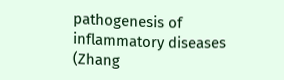pathogenesis of inflammatory diseases (Zhang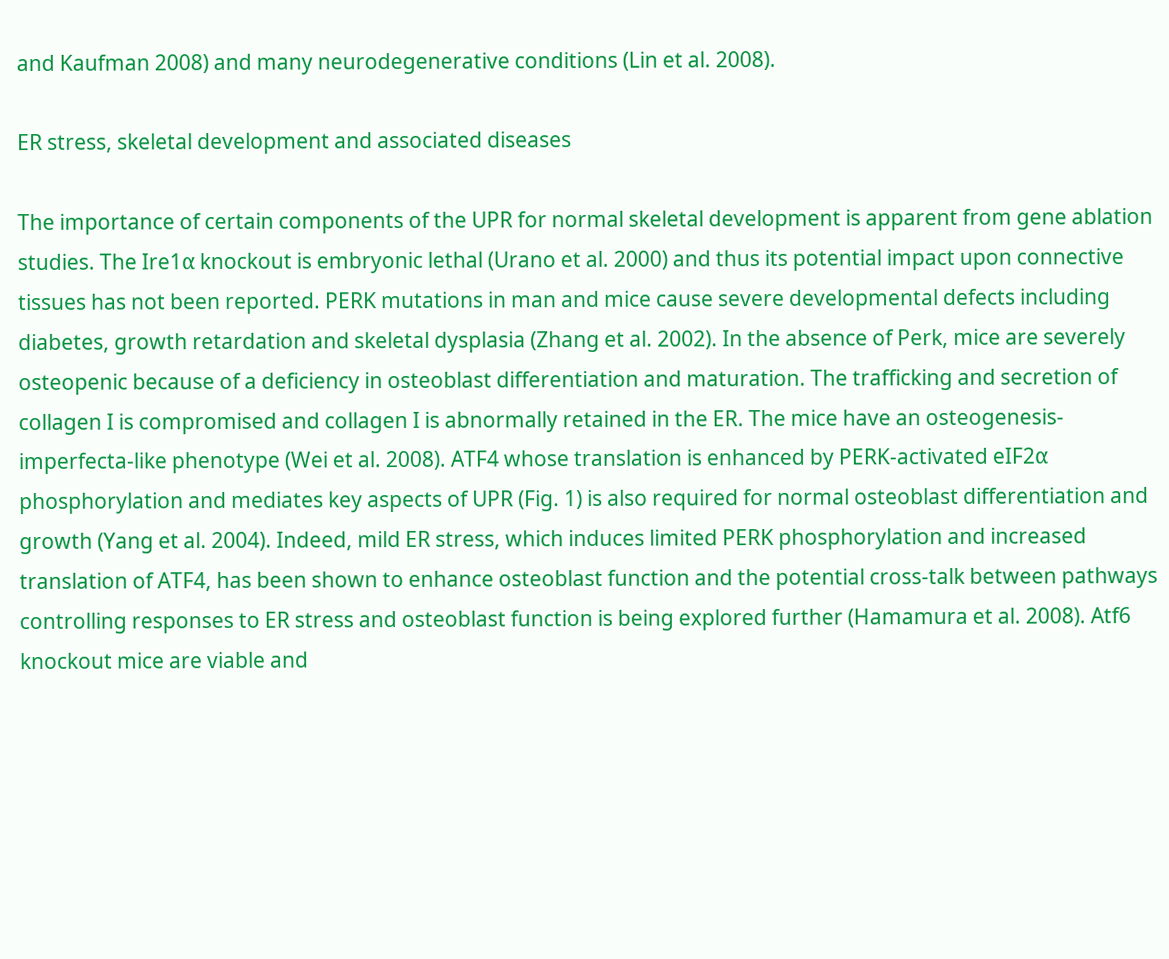and Kaufman 2008) and many neurodegenerative conditions (Lin et al. 2008).

ER stress, skeletal development and associated diseases

The importance of certain components of the UPR for normal skeletal development is apparent from gene ablation studies. The Ire1α knockout is embryonic lethal (Urano et al. 2000) and thus its potential impact upon connective tissues has not been reported. PERK mutations in man and mice cause severe developmental defects including diabetes, growth retardation and skeletal dysplasia (Zhang et al. 2002). In the absence of Perk, mice are severely osteopenic because of a deficiency in osteoblast differentiation and maturation. The trafficking and secretion of collagen I is compromised and collagen I is abnormally retained in the ER. The mice have an osteogenesis-imperfecta-like phenotype (Wei et al. 2008). ATF4 whose translation is enhanced by PERK-activated eIF2α phosphorylation and mediates key aspects of UPR (Fig. 1) is also required for normal osteoblast differentiation and growth (Yang et al. 2004). Indeed, mild ER stress, which induces limited PERK phosphorylation and increased translation of ATF4, has been shown to enhance osteoblast function and the potential cross-talk between pathways controlling responses to ER stress and osteoblast function is being explored further (Hamamura et al. 2008). Atf6 knockout mice are viable and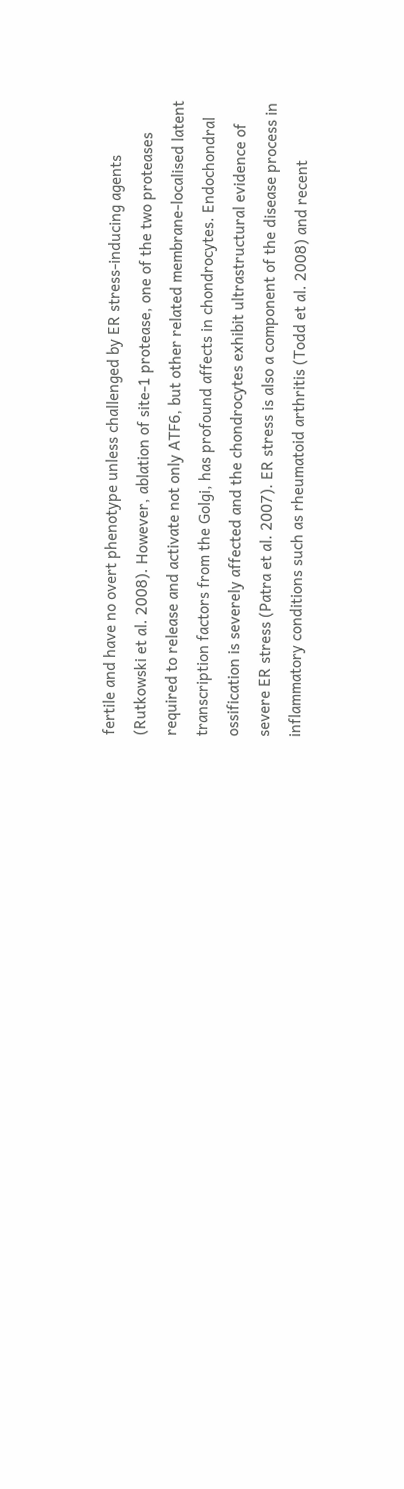fertile and have no overt phenotype unless challenged by ER stress-inducing agents (Rutkowski et al. 2008). However, ablation of site-1 protease, one of the two proteases required to release and activate not only ATF6, but other related membrane-localised latent transcription factors from the Golgi, has profound affects in chondrocytes. Endochondral ossification is severely affected and the chondrocytes exhibit ultrastructural evidence of severe ER stress (Patra et al. 2007). ER stress is also a component of the disease process in inflammatory conditions such as rheumatoid arthritis (Todd et al. 2008) and recent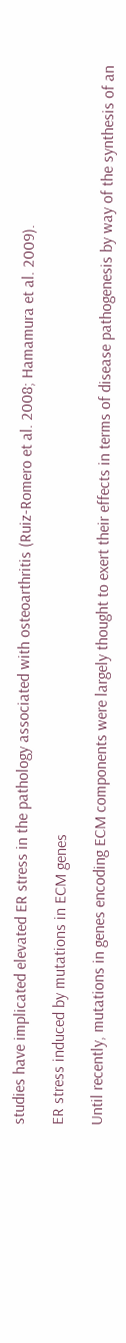studies have implicated elevated ER stress in the pathology associated with osteoarthritis (Ruiz-Romero et al. 2008; Hamamura et al. 2009).

ER stress induced by mutations in ECM genes

Until recently, mutations in genes encoding ECM components were largely thought to exert their effects in terms of disease pathogenesis by way of the synthesis of an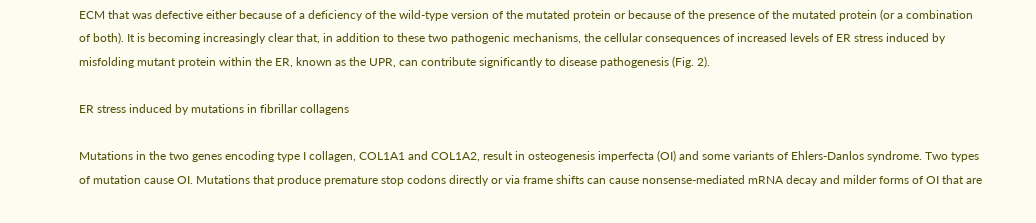ECM that was defective either because of a deficiency of the wild-type version of the mutated protein or because of the presence of the mutated protein (or a combination of both). It is becoming increasingly clear that, in addition to these two pathogenic mechanisms, the cellular consequences of increased levels of ER stress induced by misfolding mutant protein within the ER, known as the UPR, can contribute significantly to disease pathogenesis (Fig. 2).

ER stress induced by mutations in fibrillar collagens

Mutations in the two genes encoding type I collagen, COL1A1 and COL1A2, result in osteogenesis imperfecta (OI) and some variants of Ehlers-Danlos syndrome. Two types of mutation cause OI. Mutations that produce premature stop codons directly or via frame shifts can cause nonsense-mediated mRNA decay and milder forms of OI that are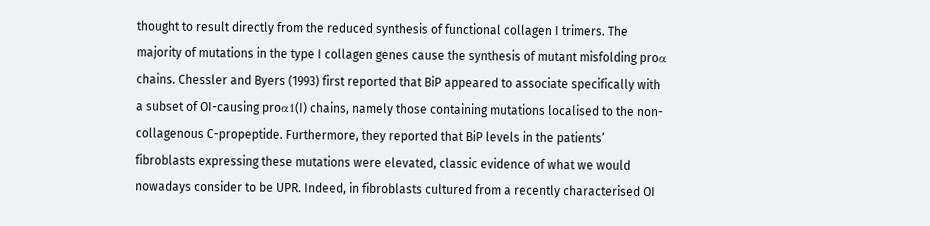thought to result directly from the reduced synthesis of functional collagen I trimers. The majority of mutations in the type I collagen genes cause the synthesis of mutant misfolding proα chains. Chessler and Byers (1993) first reported that BiP appeared to associate specifically with a subset of OI-causing proα1(I) chains, namely those containing mutations localised to the non-collagenous C-propeptide. Furthermore, they reported that BiP levels in the patients’ fibroblasts expressing these mutations were elevated, classic evidence of what we would nowadays consider to be UPR. Indeed, in fibroblasts cultured from a recently characterised OI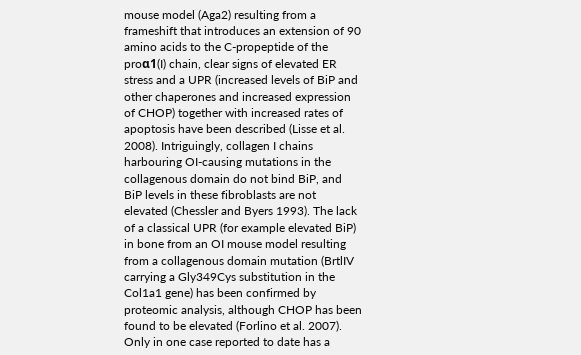mouse model (Aga2) resulting from a frameshift that introduces an extension of 90 amino acids to the C-propeptide of the proα1(I) chain, clear signs of elevated ER stress and a UPR (increased levels of BiP and other chaperones and increased expression of CHOP) together with increased rates of apoptosis have been described (Lisse et al. 2008). Intriguingly, collagen I chains harbouring OI-causing mutations in the collagenous domain do not bind BiP, and BiP levels in these fibroblasts are not elevated (Chessler and Byers 1993). The lack of a classical UPR (for example elevated BiP) in bone from an OI mouse model resulting from a collagenous domain mutation (BrtlIV carrying a Gly349Cys substitution in the Col1a1 gene) has been confirmed by proteomic analysis, although CHOP has been found to be elevated (Forlino et al. 2007). Only in one case reported to date has a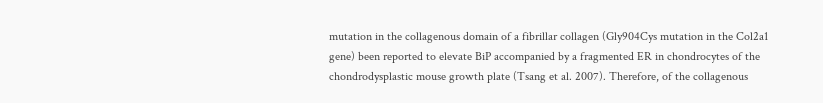mutation in the collagenous domain of a fibrillar collagen (Gly904Cys mutation in the Col2a1 gene) been reported to elevate BiP accompanied by a fragmented ER in chondrocytes of the chondrodysplastic mouse growth plate (Tsang et al. 2007). Therefore, of the collagenous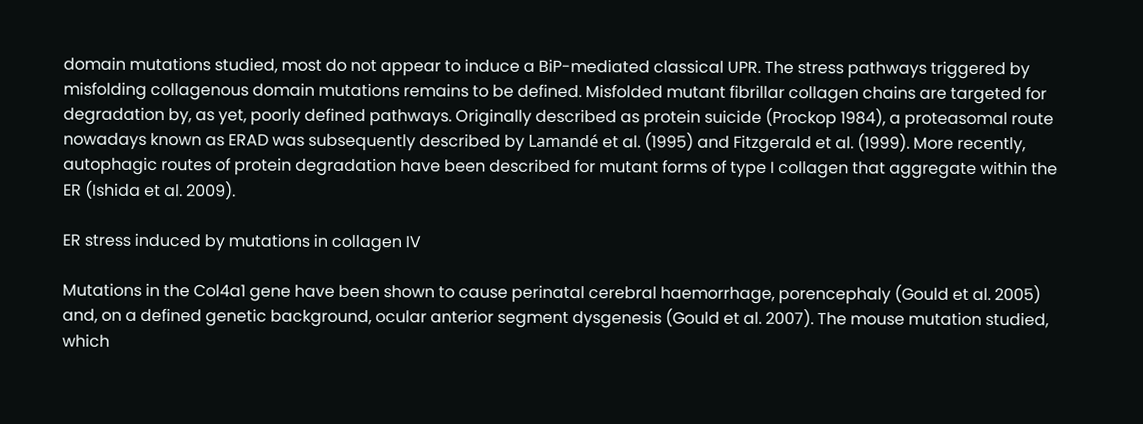domain mutations studied, most do not appear to induce a BiP-mediated classical UPR. The stress pathways triggered by misfolding collagenous domain mutations remains to be defined. Misfolded mutant fibrillar collagen chains are targeted for degradation by, as yet, poorly defined pathways. Originally described as protein suicide (Prockop 1984), a proteasomal route nowadays known as ERAD was subsequently described by Lamandé et al. (1995) and Fitzgerald et al. (1999). More recently, autophagic routes of protein degradation have been described for mutant forms of type I collagen that aggregate within the ER (Ishida et al. 2009).

ER stress induced by mutations in collagen IV

Mutations in the Col4a1 gene have been shown to cause perinatal cerebral haemorrhage, porencephaly (Gould et al. 2005) and, on a defined genetic background, ocular anterior segment dysgenesis (Gould et al. 2007). The mouse mutation studied, which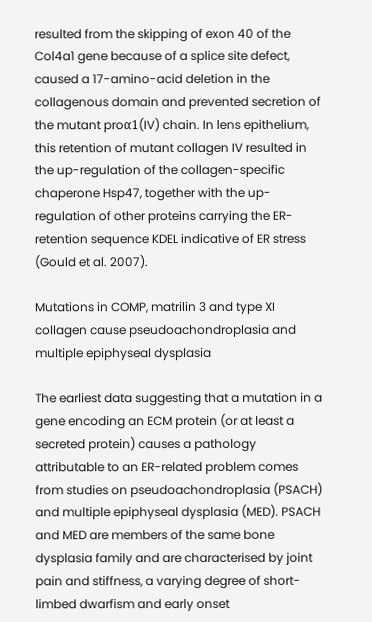resulted from the skipping of exon 40 of the Col4a1 gene because of a splice site defect, caused a 17-amino-acid deletion in the collagenous domain and prevented secretion of the mutant proα1(IV) chain. In lens epithelium, this retention of mutant collagen IV resulted in the up-regulation of the collagen-specific chaperone Hsp47, together with the up-regulation of other proteins carrying the ER-retention sequence KDEL indicative of ER stress (Gould et al. 2007).

Mutations in COMP, matrilin 3 and type XI collagen cause pseudoachondroplasia and multiple epiphyseal dysplasia

The earliest data suggesting that a mutation in a gene encoding an ECM protein (or at least a secreted protein) causes a pathology attributable to an ER-related problem comes from studies on pseudoachondroplasia (PSACH) and multiple epiphyseal dysplasia (MED). PSACH and MED are members of the same bone dysplasia family and are characterised by joint pain and stiffness, a varying degree of short-limbed dwarfism and early onset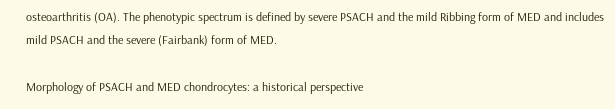osteoarthritis (OA). The phenotypic spectrum is defined by severe PSACH and the mild Ribbing form of MED and includes mild PSACH and the severe (Fairbank) form of MED.

Morphology of PSACH and MED chondrocytes: a historical perspective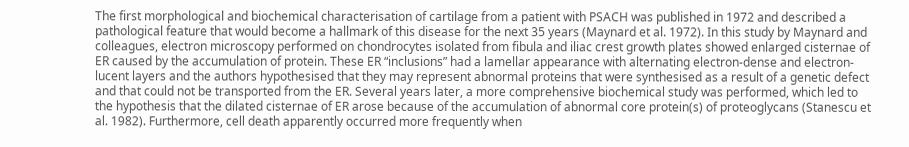The first morphological and biochemical characterisation of cartilage from a patient with PSACH was published in 1972 and described a pathological feature that would become a hallmark of this disease for the next 35 years (Maynard et al. 1972). In this study by Maynard and colleagues, electron microscopy performed on chondrocytes isolated from fibula and iliac crest growth plates showed enlarged cisternae of ER caused by the accumulation of protein. These ER “inclusions” had a lamellar appearance with alternating electron-dense and electron-lucent layers and the authors hypothesised that they may represent abnormal proteins that were synthesised as a result of a genetic defect and that could not be transported from the ER. Several years later, a more comprehensive biochemical study was performed, which led to the hypothesis that the dilated cisternae of ER arose because of the accumulation of abnormal core protein(s) of proteoglycans (Stanescu et al. 1982). Furthermore, cell death apparently occurred more frequently when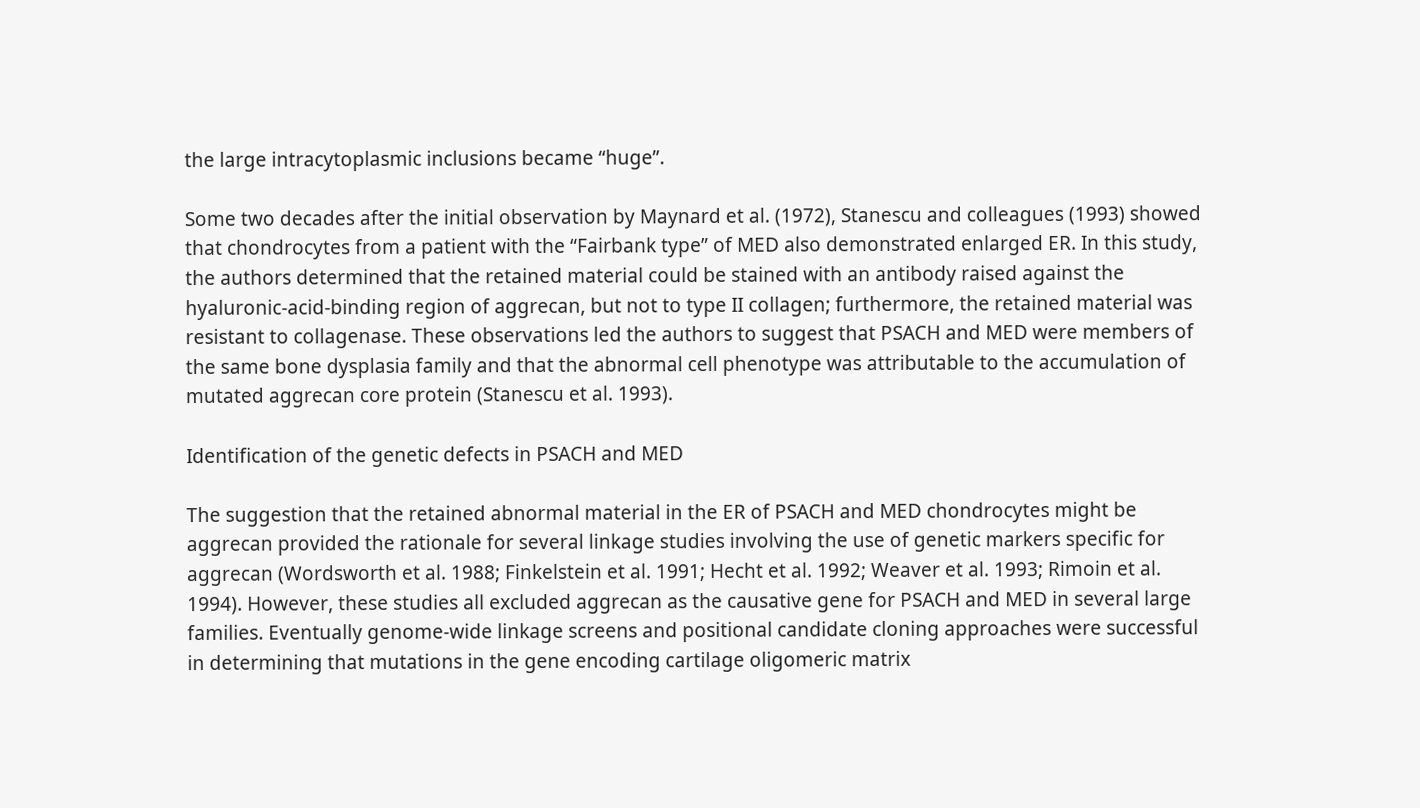the large intracytoplasmic inclusions became “huge”.

Some two decades after the initial observation by Maynard et al. (1972), Stanescu and colleagues (1993) showed that chondrocytes from a patient with the “Fairbank type” of MED also demonstrated enlarged ER. In this study, the authors determined that the retained material could be stained with an antibody raised against the hyaluronic-acid-binding region of aggrecan, but not to type II collagen; furthermore, the retained material was resistant to collagenase. These observations led the authors to suggest that PSACH and MED were members of the same bone dysplasia family and that the abnormal cell phenotype was attributable to the accumulation of mutated aggrecan core protein (Stanescu et al. 1993).

Identification of the genetic defects in PSACH and MED

The suggestion that the retained abnormal material in the ER of PSACH and MED chondrocytes might be aggrecan provided the rationale for several linkage studies involving the use of genetic markers specific for aggrecan (Wordsworth et al. 1988; Finkelstein et al. 1991; Hecht et al. 1992; Weaver et al. 1993; Rimoin et al. 1994). However, these studies all excluded aggrecan as the causative gene for PSACH and MED in several large families. Eventually genome-wide linkage screens and positional candidate cloning approaches were successful in determining that mutations in the gene encoding cartilage oligomeric matrix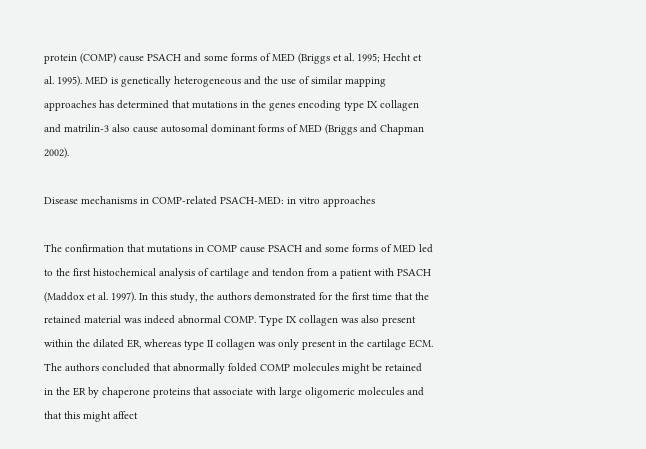protein (COMP) cause PSACH and some forms of MED (Briggs et al. 1995; Hecht et al. 1995). MED is genetically heterogeneous and the use of similar mapping approaches has determined that mutations in the genes encoding type IX collagen and matrilin-3 also cause autosomal dominant forms of MED (Briggs and Chapman 2002).

Disease mechanisms in COMP-related PSACH-MED: in vitro approaches

The confirmation that mutations in COMP cause PSACH and some forms of MED led to the first histochemical analysis of cartilage and tendon from a patient with PSACH (Maddox et al. 1997). In this study, the authors demonstrated for the first time that the retained material was indeed abnormal COMP. Type IX collagen was also present within the dilated ER, whereas type II collagen was only present in the cartilage ECM. The authors concluded that abnormally folded COMP molecules might be retained in the ER by chaperone proteins that associate with large oligomeric molecules and that this might affect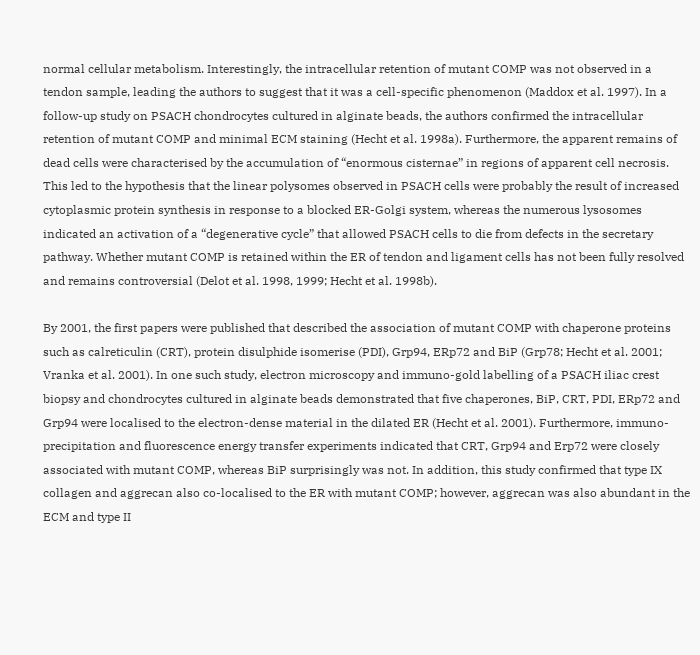normal cellular metabolism. Interestingly, the intracellular retention of mutant COMP was not observed in a tendon sample, leading the authors to suggest that it was a cell-specific phenomenon (Maddox et al. 1997). In a follow-up study on PSACH chondrocytes cultured in alginate beads, the authors confirmed the intracellular retention of mutant COMP and minimal ECM staining (Hecht et al. 1998a). Furthermore, the apparent remains of dead cells were characterised by the accumulation of “enormous cisternae” in regions of apparent cell necrosis. This led to the hypothesis that the linear polysomes observed in PSACH cells were probably the result of increased cytoplasmic protein synthesis in response to a blocked ER-Golgi system, whereas the numerous lysosomes indicated an activation of a “degenerative cycle” that allowed PSACH cells to die from defects in the secretary pathway. Whether mutant COMP is retained within the ER of tendon and ligament cells has not been fully resolved and remains controversial (Delot et al. 1998, 1999; Hecht et al. 1998b).

By 2001, the first papers were published that described the association of mutant COMP with chaperone proteins such as calreticulin (CRT), protein disulphide isomerise (PDI), Grp94, ERp72 and BiP (Grp78; Hecht et al. 2001; Vranka et al. 2001). In one such study, electron microscopy and immuno-gold labelling of a PSACH iliac crest biopsy and chondrocytes cultured in alginate beads demonstrated that five chaperones, BiP, CRT, PDI, ERp72 and Grp94 were localised to the electron-dense material in the dilated ER (Hecht et al. 2001). Furthermore, immuno-precipitation and fluorescence energy transfer experiments indicated that CRT, Grp94 and Erp72 were closely associated with mutant COMP, whereas BiP surprisingly was not. In addition, this study confirmed that type IX collagen and aggrecan also co-localised to the ER with mutant COMP; however, aggrecan was also abundant in the ECM and type II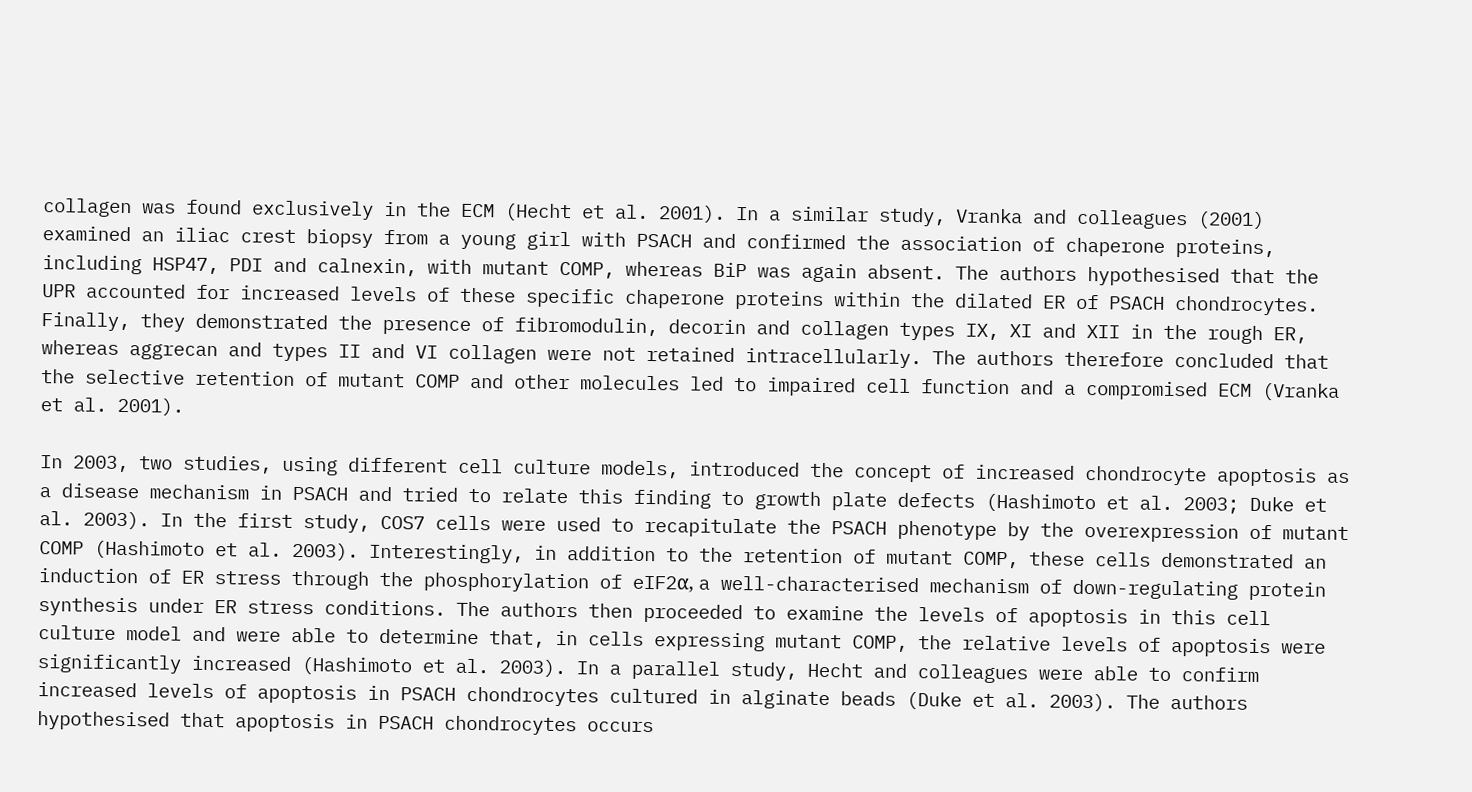collagen was found exclusively in the ECM (Hecht et al. 2001). In a similar study, Vranka and colleagues (2001) examined an iliac crest biopsy from a young girl with PSACH and confirmed the association of chaperone proteins, including HSP47, PDI and calnexin, with mutant COMP, whereas BiP was again absent. The authors hypothesised that the UPR accounted for increased levels of these specific chaperone proteins within the dilated ER of PSACH chondrocytes. Finally, they demonstrated the presence of fibromodulin, decorin and collagen types IX, XI and XII in the rough ER, whereas aggrecan and types II and VI collagen were not retained intracellularly. The authors therefore concluded that the selective retention of mutant COMP and other molecules led to impaired cell function and a compromised ECM (Vranka et al. 2001).

In 2003, two studies, using different cell culture models, introduced the concept of increased chondrocyte apoptosis as a disease mechanism in PSACH and tried to relate this finding to growth plate defects (Hashimoto et al. 2003; Duke et al. 2003). In the first study, COS7 cells were used to recapitulate the PSACH phenotype by the overexpression of mutant COMP (Hashimoto et al. 2003). Interestingly, in addition to the retention of mutant COMP, these cells demonstrated an induction of ER stress through the phosphorylation of eIF2α, a well-characterised mechanism of down-regulating protein synthesis under ER stress conditions. The authors then proceeded to examine the levels of apoptosis in this cell culture model and were able to determine that, in cells expressing mutant COMP, the relative levels of apoptosis were significantly increased (Hashimoto et al. 2003). In a parallel study, Hecht and colleagues were able to confirm increased levels of apoptosis in PSACH chondrocytes cultured in alginate beads (Duke et al. 2003). The authors hypothesised that apoptosis in PSACH chondrocytes occurs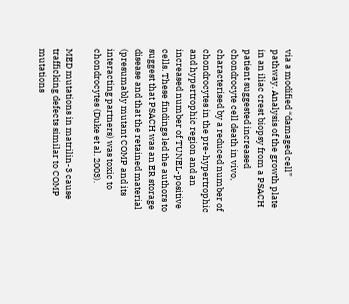via a modified “damaged cell” pathway. Analysis of the growth plate in an iliac crest biopsy from a PSACH patient suggested increased chondrocyte cell death in vivo, characterised by a reduced number of chondrocytes in the pre-hypertrophic and hypertrophic region and an increased number of TUNEL-positive cells. These findings led the authors to suggest that PSACH was an ER storage disease and that the retained material (presumably mutant COMP and its interacting partners) was toxic to chondrocytes (Duke et al. 2003).

MED mutations in matrilin-3 cause trafficking defects similar to COMP mutations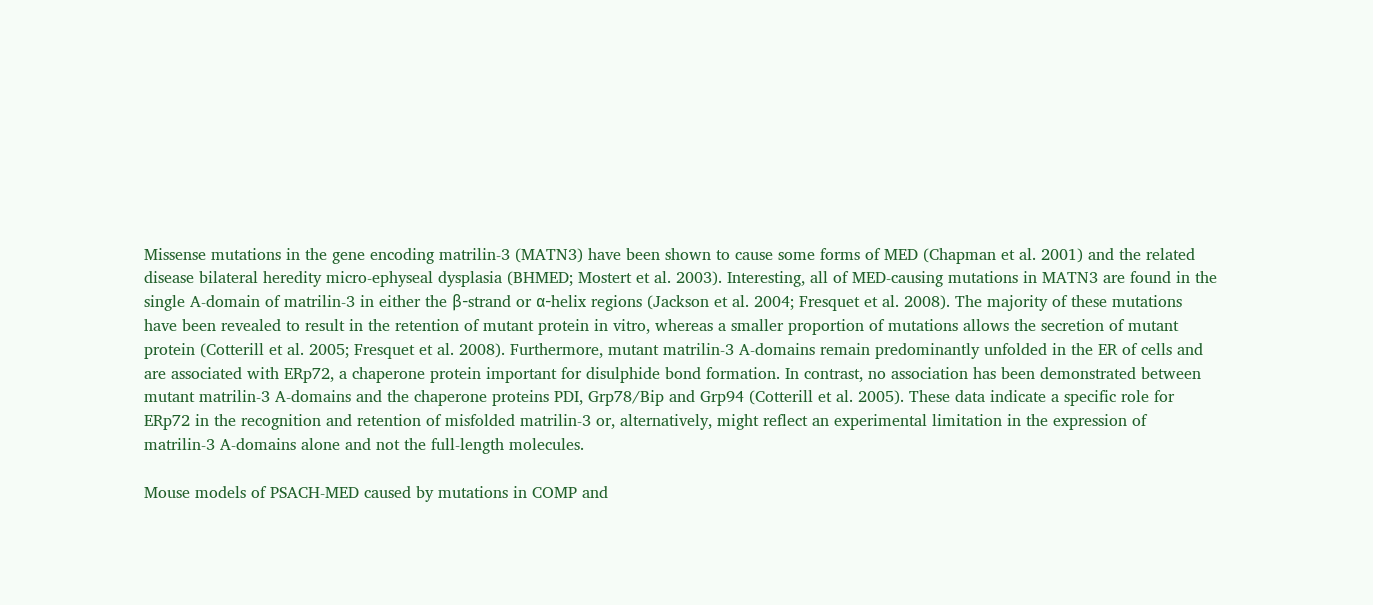Missense mutations in the gene encoding matrilin-3 (MATN3) have been shown to cause some forms of MED (Chapman et al. 2001) and the related disease bilateral heredity micro-ephyseal dysplasia (BHMED; Mostert et al. 2003). Interesting, all of MED-causing mutations in MATN3 are found in the single A-domain of matrilin-3 in either the β-strand or α-helix regions (Jackson et al. 2004; Fresquet et al. 2008). The majority of these mutations have been revealed to result in the retention of mutant protein in vitro, whereas a smaller proportion of mutations allows the secretion of mutant protein (Cotterill et al. 2005; Fresquet et al. 2008). Furthermore, mutant matrilin-3 A-domains remain predominantly unfolded in the ER of cells and are associated with ERp72, a chaperone protein important for disulphide bond formation. In contrast, no association has been demonstrated between mutant matrilin-3 A-domains and the chaperone proteins PDI, Grp78/Bip and Grp94 (Cotterill et al. 2005). These data indicate a specific role for ERp72 in the recognition and retention of misfolded matrilin-3 or, alternatively, might reflect an experimental limitation in the expression of matrilin-3 A-domains alone and not the full-length molecules.

Mouse models of PSACH-MED caused by mutations in COMP and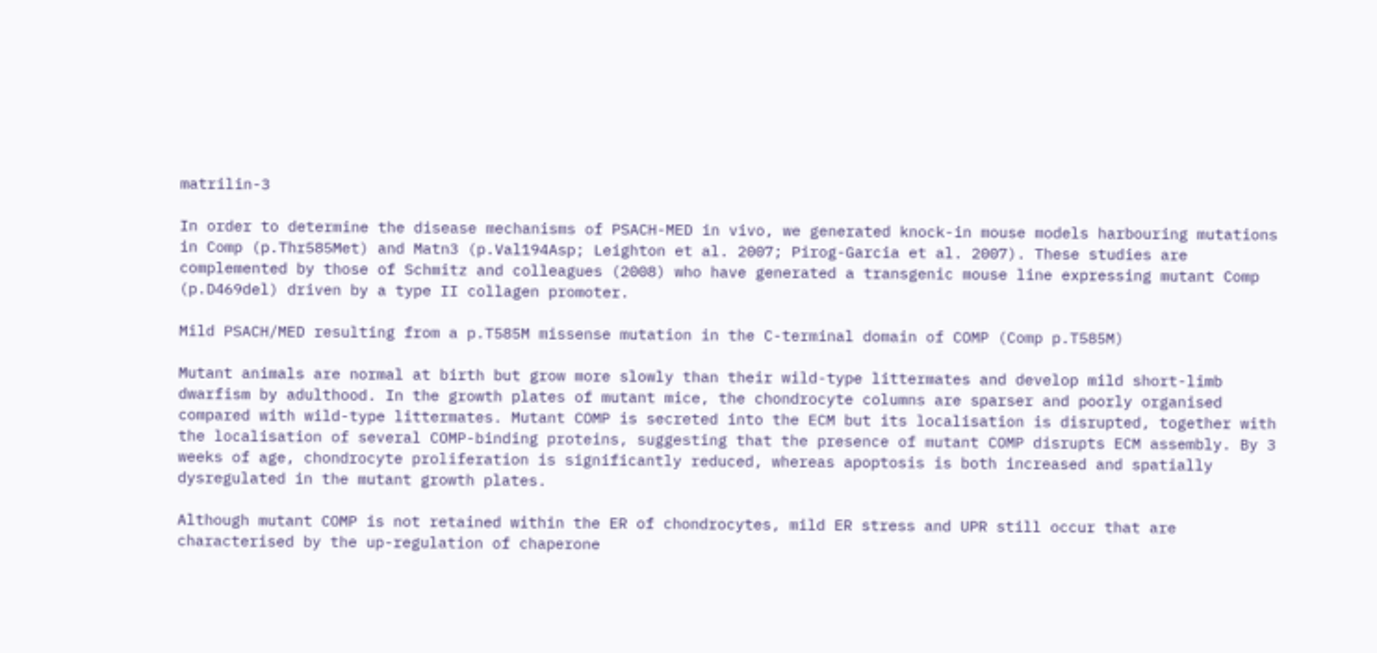matrilin-3

In order to determine the disease mechanisms of PSACH-MED in vivo, we generated knock-in mouse models harbouring mutations in Comp (p.Thr585Met) and Matn3 (p.Val194Asp; Leighton et al. 2007; Pirog-Garcia et al. 2007). These studies are complemented by those of Schmitz and colleagues (2008) who have generated a transgenic mouse line expressing mutant Comp (p.D469del) driven by a type II collagen promoter.

Mild PSACH/MED resulting from a p.T585M missense mutation in the C-terminal domain of COMP (Comp p.T585M)

Mutant animals are normal at birth but grow more slowly than their wild-type littermates and develop mild short-limb dwarfism by adulthood. In the growth plates of mutant mice, the chondrocyte columns are sparser and poorly organised compared with wild-type littermates. Mutant COMP is secreted into the ECM but its localisation is disrupted, together with the localisation of several COMP-binding proteins, suggesting that the presence of mutant COMP disrupts ECM assembly. By 3 weeks of age, chondrocyte proliferation is significantly reduced, whereas apoptosis is both increased and spatially dysregulated in the mutant growth plates.

Although mutant COMP is not retained within the ER of chondrocytes, mild ER stress and UPR still occur that are characterised by the up-regulation of chaperone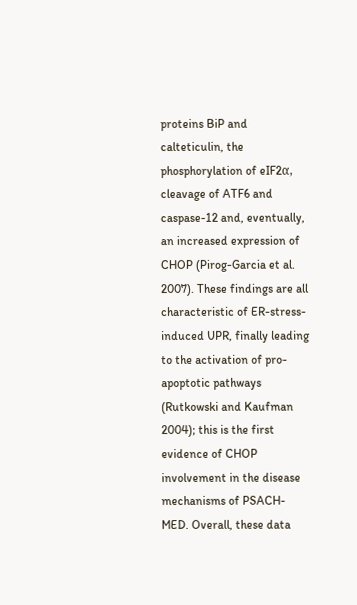proteins BiP and calteticulin, the phosphorylation of eIF2α, cleavage of ATF6 and caspase-12 and, eventually, an increased expression of CHOP (Pirog-Garcia et al. 2007). These findings are all characteristic of ER-stress-induced UPR, finally leading to the activation of pro-apoptotic pathways (Rutkowski and Kaufman 2004); this is the first evidence of CHOP involvement in the disease mechanisms of PSACH-MED. Overall, these data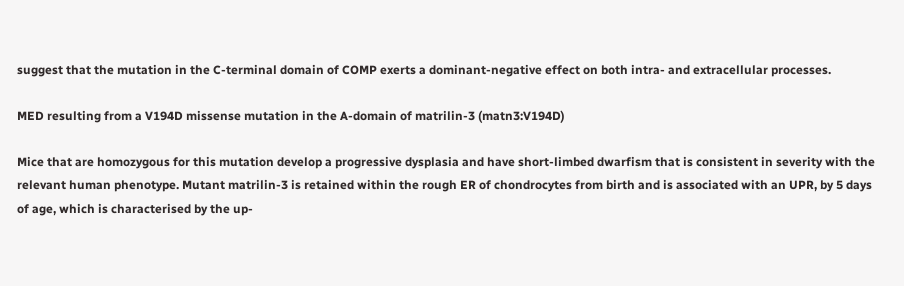suggest that the mutation in the C-terminal domain of COMP exerts a dominant-negative effect on both intra- and extracellular processes.

MED resulting from a V194D missense mutation in the A-domain of matrilin-3 (matn3:V194D)

Mice that are homozygous for this mutation develop a progressive dysplasia and have short-limbed dwarfism that is consistent in severity with the relevant human phenotype. Mutant matrilin-3 is retained within the rough ER of chondrocytes from birth and is associated with an UPR, by 5 days of age, which is characterised by the up-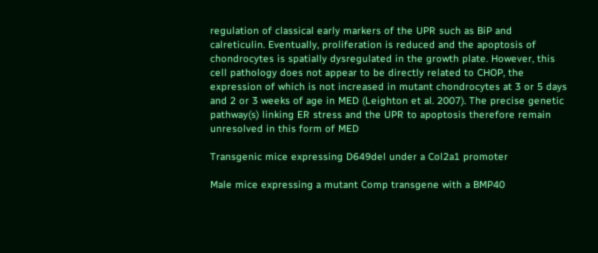regulation of classical early markers of the UPR such as BiP and calreticulin. Eventually, proliferation is reduced and the apoptosis of chondrocytes is spatially dysregulated in the growth plate. However, this cell pathology does not appear to be directly related to CHOP, the expression of which is not increased in mutant chondrocytes at 3 or 5 days and 2 or 3 weeks of age in MED (Leighton et al. 2007). The precise genetic pathway(s) linking ER stress and the UPR to apoptosis therefore remain unresolved in this form of MED

Transgenic mice expressing D649del under a Col2a1 promoter

Male mice expressing a mutant Comp transgene with a BMP40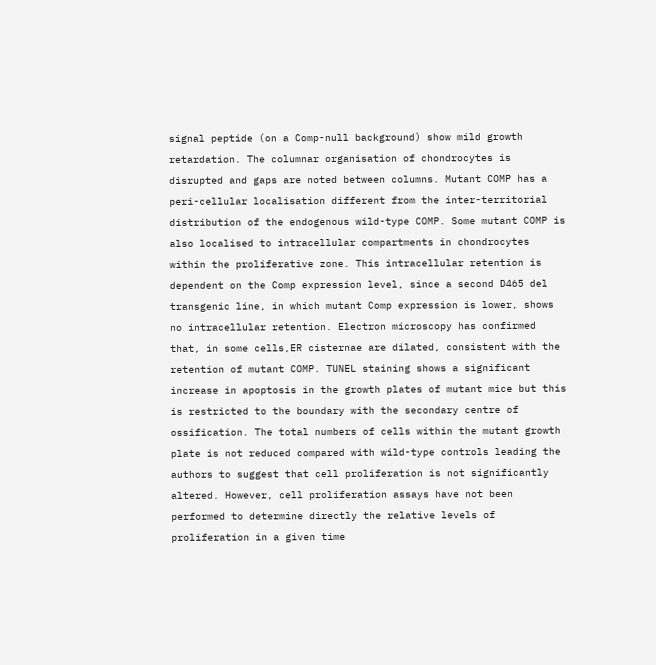signal peptide (on a Comp-null background) show mild growth retardation. The columnar organisation of chondrocytes is disrupted and gaps are noted between columns. Mutant COMP has a peri-cellular localisation different from the inter-territorial distribution of the endogenous wild-type COMP. Some mutant COMP is also localised to intracellular compartments in chondrocytes within the proliferative zone. This intracellular retention is dependent on the Comp expression level, since a second D465 del transgenic line, in which mutant Comp expression is lower, shows no intracellular retention. Electron microscopy has confirmed that, in some cells,ER cisternae are dilated, consistent with the retention of mutant COMP. TUNEL staining shows a significant increase in apoptosis in the growth plates of mutant mice but this is restricted to the boundary with the secondary centre of ossification. The total numbers of cells within the mutant growth plate is not reduced compared with wild-type controls leading the authors to suggest that cell proliferation is not significantly altered. However, cell proliferation assays have not been performed to determine directly the relative levels of proliferation in a given time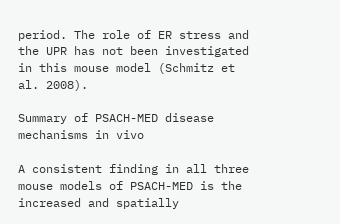period. The role of ER stress and the UPR has not been investigated in this mouse model (Schmitz et al. 2008).

Summary of PSACH-MED disease mechanisms in vivo

A consistent finding in all three mouse models of PSACH-MED is the increased and spatially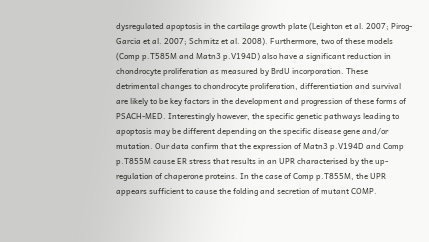dysregulated apoptosis in the cartilage growth plate (Leighton et al. 2007; Pirog-Garcia et al. 2007; Schmitz et al. 2008). Furthermore, two of these models (Comp p.T585M and Matn3 p.V194D) also have a significant reduction in chondrocyte proliferation as measured by BrdU incorporation. These detrimental changes to chondrocyte proliferation, differentiation and survival are likely to be key factors in the development and progression of these forms of PSACH-MED. Interestingly however, the specific genetic pathways leading to apoptosis may be different depending on the specific disease gene and/or mutation. Our data confirm that the expression of Matn3 p.V194D and Comp p.T855M cause ER stress that results in an UPR characterised by the up-regulation of chaperone proteins. In the case of Comp p.T855M, the UPR appears sufficient to cause the folding and secretion of mutant COMP.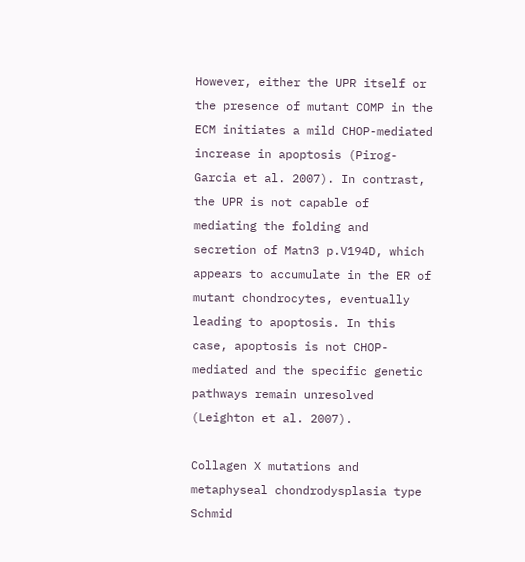However, either the UPR itself or the presence of mutant COMP in the ECM initiates a mild CHOP-mediated increase in apoptosis (Pirog-Garcia et al. 2007). In contrast, the UPR is not capable of mediating the folding and secretion of Matn3 p.V194D, which appears to accumulate in the ER of mutant chondrocytes, eventually leading to apoptosis. In this case, apoptosis is not CHOP-mediated and the specific genetic pathways remain unresolved (Leighton et al. 2007).

Collagen X mutations and metaphyseal chondrodysplasia type Schmid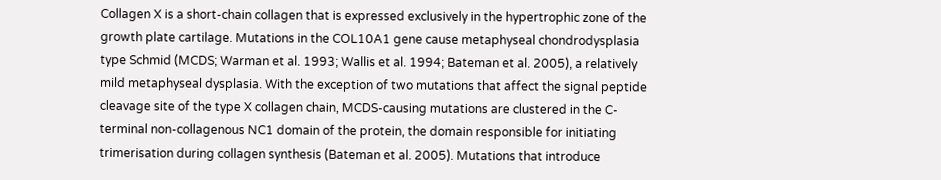Collagen X is a short-chain collagen that is expressed exclusively in the hypertrophic zone of the growth plate cartilage. Mutations in the COL10A1 gene cause metaphyseal chondrodysplasia type Schmid (MCDS; Warman et al. 1993; Wallis et al. 1994; Bateman et al. 2005), a relatively mild metaphyseal dysplasia. With the exception of two mutations that affect the signal peptide cleavage site of the type X collagen chain, MCDS-causing mutations are clustered in the C-terminal non-collagenous NC1 domain of the protein, the domain responsible for initiating trimerisation during collagen synthesis (Bateman et al. 2005). Mutations that introduce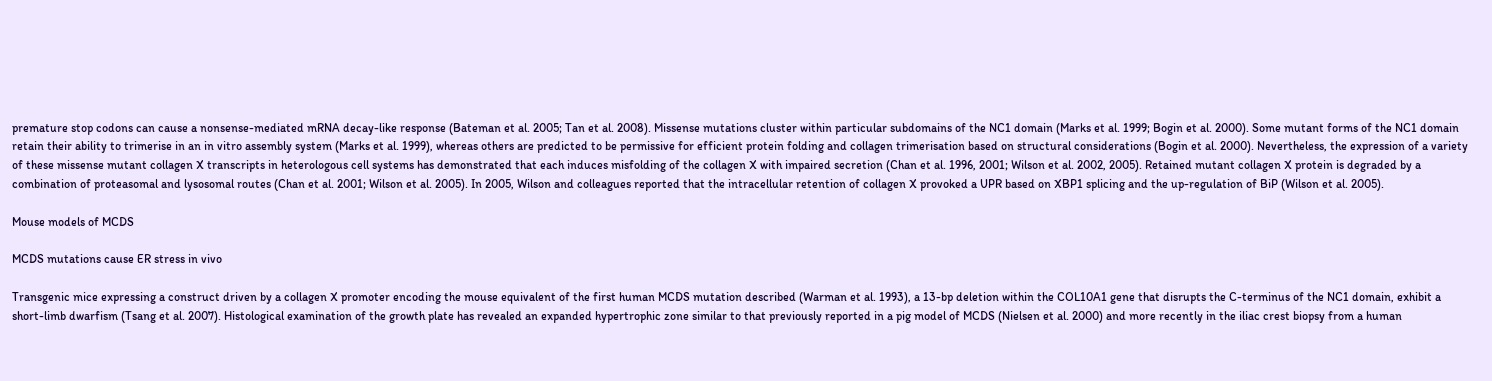premature stop codons can cause a nonsense-mediated mRNA decay-like response (Bateman et al. 2005; Tan et al. 2008). Missense mutations cluster within particular subdomains of the NC1 domain (Marks et al. 1999; Bogin et al. 2000). Some mutant forms of the NC1 domain retain their ability to trimerise in an in vitro assembly system (Marks et al. 1999), whereas others are predicted to be permissive for efficient protein folding and collagen trimerisation based on structural considerations (Bogin et al. 2000). Nevertheless, the expression of a variety of these missense mutant collagen X transcripts in heterologous cell systems has demonstrated that each induces misfolding of the collagen X with impaired secretion (Chan et al. 1996, 2001; Wilson et al. 2002, 2005). Retained mutant collagen X protein is degraded by a combination of proteasomal and lysosomal routes (Chan et al. 2001; Wilson et al. 2005). In 2005, Wilson and colleagues reported that the intracellular retention of collagen X provoked a UPR based on XBP1 splicing and the up-regulation of BiP (Wilson et al. 2005).

Mouse models of MCDS

MCDS mutations cause ER stress in vivo

Transgenic mice expressing a construct driven by a collagen X promoter encoding the mouse equivalent of the first human MCDS mutation described (Warman et al. 1993), a 13-bp deletion within the COL10A1 gene that disrupts the C-terminus of the NC1 domain, exhibit a short-limb dwarfism (Tsang et al. 2007). Histological examination of the growth plate has revealed an expanded hypertrophic zone similar to that previously reported in a pig model of MCDS (Nielsen et al. 2000) and more recently in the iliac crest biopsy from a human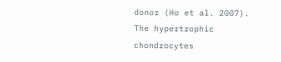donor (Ho et al. 2007). The hypertrophic chondrocytes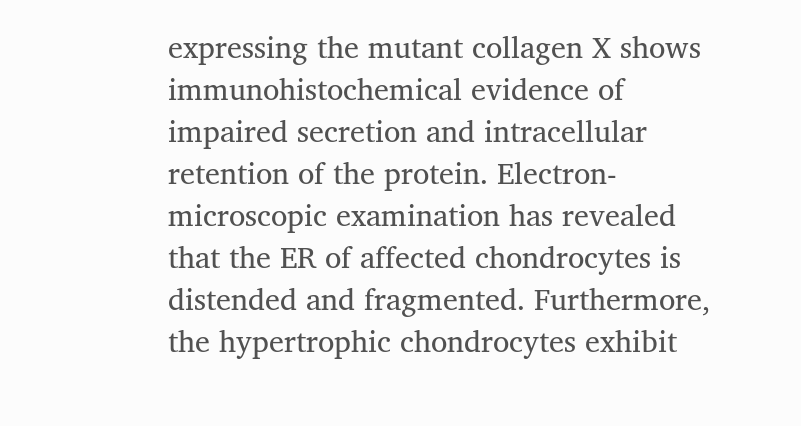expressing the mutant collagen X shows immunohistochemical evidence of impaired secretion and intracellular retention of the protein. Electron-microscopic examination has revealed that the ER of affected chondrocytes is distended and fragmented. Furthermore, the hypertrophic chondrocytes exhibit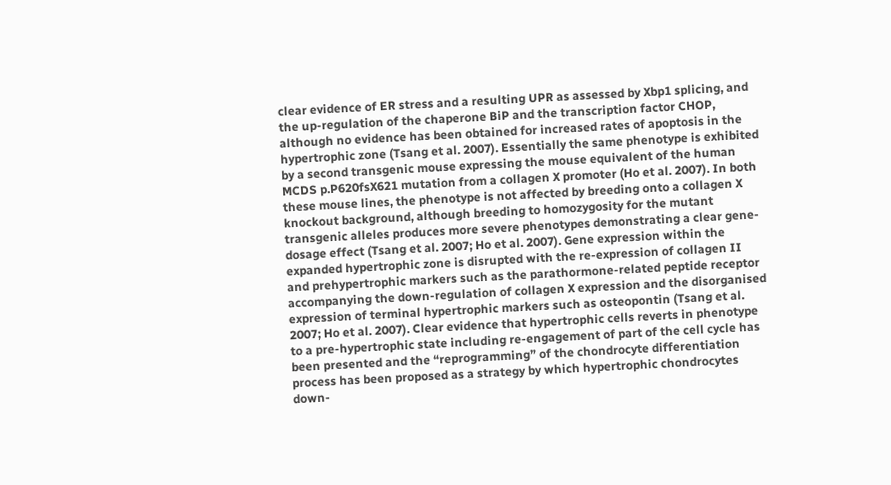clear evidence of ER stress and a resulting UPR as assessed by Xbp1 splicing, and the up-regulation of the chaperone BiP and the transcription factor CHOP, although no evidence has been obtained for increased rates of apoptosis in the hypertrophic zone (Tsang et al. 2007). Essentially the same phenotype is exhibited by a second transgenic mouse expressing the mouse equivalent of the human MCDS p.P620fsX621 mutation from a collagen X promoter (Ho et al. 2007). In both these mouse lines, the phenotype is not affected by breeding onto a collagen X knockout background, although breeding to homozygosity for the mutant transgenic alleles produces more severe phenotypes demonstrating a clear gene-dosage effect (Tsang et al. 2007; Ho et al. 2007). Gene expression within the expanded hypertrophic zone is disrupted with the re-expression of collagen II and prehypertrophic markers such as the parathormone-related peptide receptor accompanying the down-regulation of collagen X expression and the disorganised expression of terminal hypertrophic markers such as osteopontin (Tsang et al. 2007; Ho et al. 2007). Clear evidence that hypertrophic cells reverts in phenotype to a pre-hypertrophic state including re-engagement of part of the cell cycle has been presented and the “reprogramming” of the chondrocyte differentiation process has been proposed as a strategy by which hypertrophic chondrocytes down-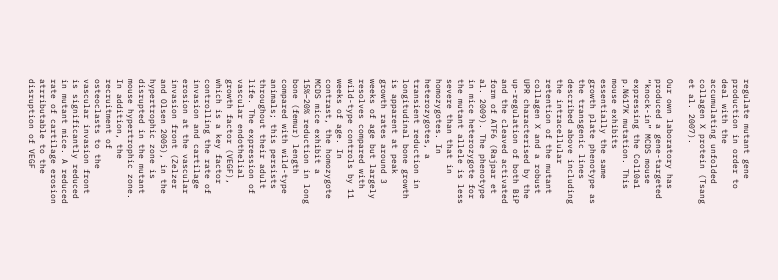regulate mutant gene production in order to deal with the accumulating unfolded collagen X protein (Tsang et al. 2007).

Our own laboratory has produced a gene-targeted “knock-in” MCDS mouse expressing the Col10a1 p.N617K mutation. This mouse exhibits essentially the same growth plate phenotype as the transgenic lines described above including the intracellular retention of the mutant collagen X and a robust UPR characterised by the up-regulation of both BiP and the cleaved activated form of ATF6 (Rajpar et al. 2009). The phenotype in mice heterozygote for the mutant allele is less severe than that in homozygotes. In heterozygotes, a transient reduction in longitudinal bone growth is apparent at peak growth rates around 3 weeks of age but largely resolves compared with wild-type controls by 11 weeks of age. In contrast, the homozygote MCDS mice exhibit a 15%–20% reduction in long bone (femur) length compared with wild-type animals; this persists throughout their adult life. The expression of vascular endothelial growth factor (VEGF), which is a key factor controlling the rate of invasion and cartilage erosion at the vascular invasion front (Zelzer and Olsen 2005), in the hypertrophic zone is disrupted in the mutant mouse hypertrophic zone. In addition, the recruitment of osteoclasts to the vascular invasion front is significantly reduced in mutant mice. A reduced rate of cartilage erosion atrributable to the disruption of VEGF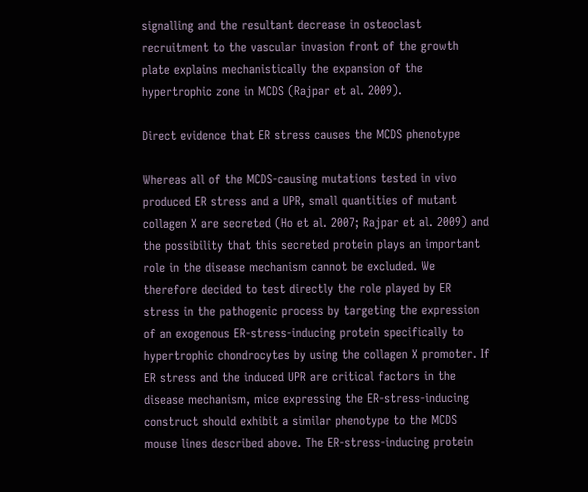signalling and the resultant decrease in osteoclast recruitment to the vascular invasion front of the growth plate explains mechanistically the expansion of the hypertrophic zone in MCDS (Rajpar et al. 2009).

Direct evidence that ER stress causes the MCDS phenotype

Whereas all of the MCDS-causing mutations tested in vivo produced ER stress and a UPR, small quantities of mutant collagen X are secreted (Ho et al. 2007; Rajpar et al. 2009) and the possibility that this secreted protein plays an important role in the disease mechanism cannot be excluded. We therefore decided to test directly the role played by ER stress in the pathogenic process by targeting the expression of an exogenous ER-stress-inducing protein specifically to hypertrophic chondrocytes by using the collagen X promoter. If ER stress and the induced UPR are critical factors in the disease mechanism, mice expressing the ER-stress-inducing construct should exhibit a similar phenotype to the MCDS mouse lines described above. The ER-stress-inducing protein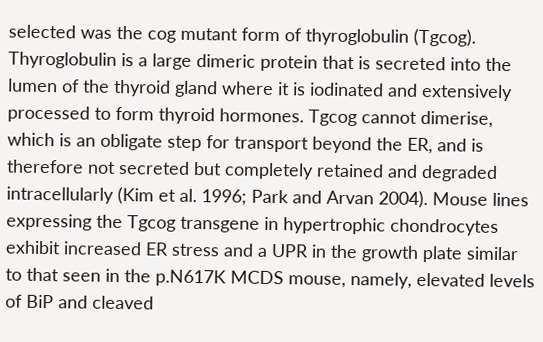selected was the cog mutant form of thyroglobulin (Tgcog). Thyroglobulin is a large dimeric protein that is secreted into the lumen of the thyroid gland where it is iodinated and extensively processed to form thyroid hormones. Tgcog cannot dimerise, which is an obligate step for transport beyond the ER, and is therefore not secreted but completely retained and degraded intracellularly (Kim et al. 1996; Park and Arvan 2004). Mouse lines expressing the Tgcog transgene in hypertrophic chondrocytes exhibit increased ER stress and a UPR in the growth plate similar to that seen in the p.N617K MCDS mouse, namely, elevated levels of BiP and cleaved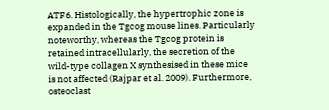ATF6. Histologically, the hypertrophic zone is expanded in the Tgcog mouse lines. Particularly noteworthy, whereas the Tgcog protein is retained intracellularly, the secretion of the wild-type collagen X synthesised in these mice is not affected (Rajpar et al. 2009). Furthermore, osteoclast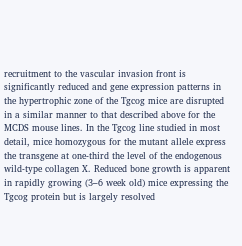recruitment to the vascular invasion front is significantly reduced and gene expression patterns in the hypertrophic zone of the Tgcog mice are disrupted in a similar manner to that described above for the MCDS mouse lines. In the Tgcog line studied in most detail, mice homozygous for the mutant allele express the transgene at one-third the level of the endogenous wild-type collagen X. Reduced bone growth is apparent in rapidly growing (3–6 week old) mice expressing the Tgcog protein but is largely resolved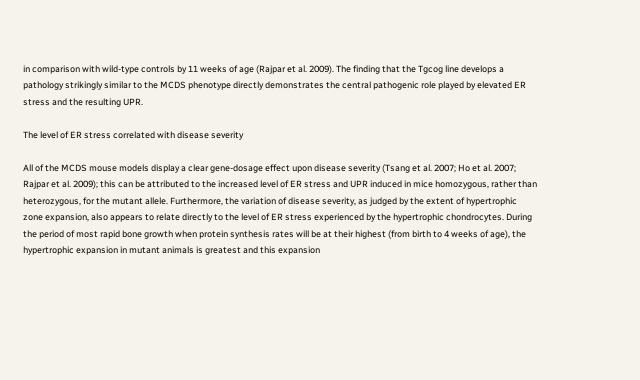in comparison with wild-type controls by 11 weeks of age (Rajpar et al. 2009). The finding that the Tgcog line develops a pathology strikingly similar to the MCDS phenotype directly demonstrates the central pathogenic role played by elevated ER stress and the resulting UPR.

The level of ER stress correlated with disease severity

All of the MCDS mouse models display a clear gene-dosage effect upon disease severity (Tsang et al. 2007; Ho et al. 2007; Rajpar et al. 2009); this can be attributed to the increased level of ER stress and UPR induced in mice homozygous, rather than heterozygous, for the mutant allele. Furthermore, the variation of disease severity, as judged by the extent of hypertrophic zone expansion, also appears to relate directly to the level of ER stress experienced by the hypertrophic chondrocytes. During the period of most rapid bone growth when protein synthesis rates will be at their highest (from birth to 4 weeks of age), the hypertrophic expansion in mutant animals is greatest and this expansion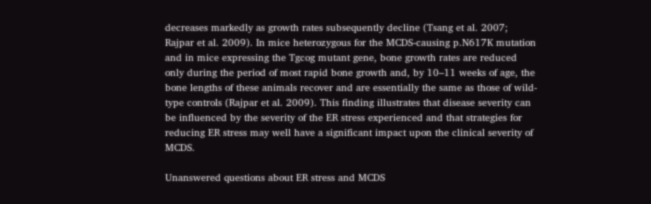decreases markedly as growth rates subsequently decline (Tsang et al. 2007; Rajpar et al. 2009). In mice heterozygous for the MCDS-causing p.N617K mutation and in mice expressing the Tgcog mutant gene, bone growth rates are reduced only during the period of most rapid bone growth and, by 10–11 weeks of age, the bone lengths of these animals recover and are essentially the same as those of wild-type controls (Rajpar et al. 2009). This finding illustrates that disease severity can be influenced by the severity of the ER stress experienced and that strategies for reducing ER stress may well have a significant impact upon the clinical severity of MCDS.

Unanswered questions about ER stress and MCDS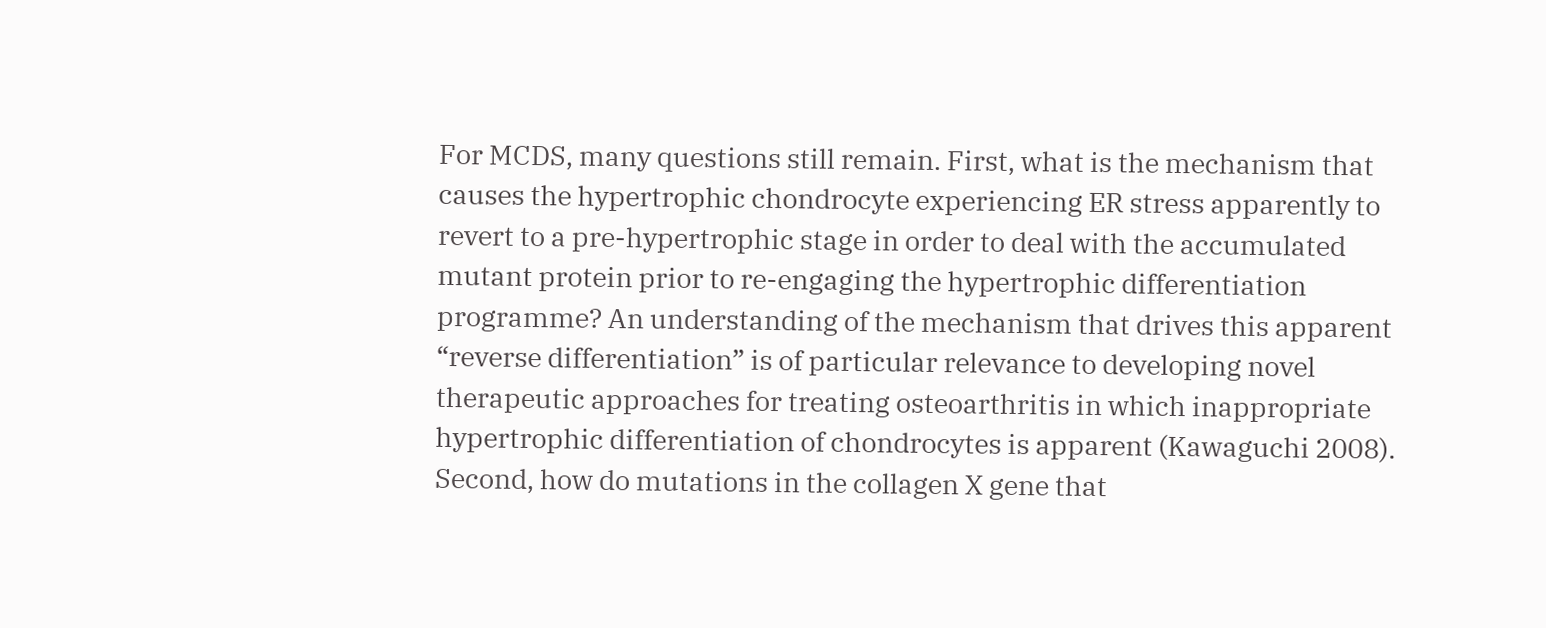For MCDS, many questions still remain. First, what is the mechanism that causes the hypertrophic chondrocyte experiencing ER stress apparently to revert to a pre-hypertrophic stage in order to deal with the accumulated mutant protein prior to re-engaging the hypertrophic differentiation programme? An understanding of the mechanism that drives this apparent “reverse differentiation” is of particular relevance to developing novel therapeutic approaches for treating osteoarthritis in which inappropriate hypertrophic differentiation of chondrocytes is apparent (Kawaguchi 2008). Second, how do mutations in the collagen X gene that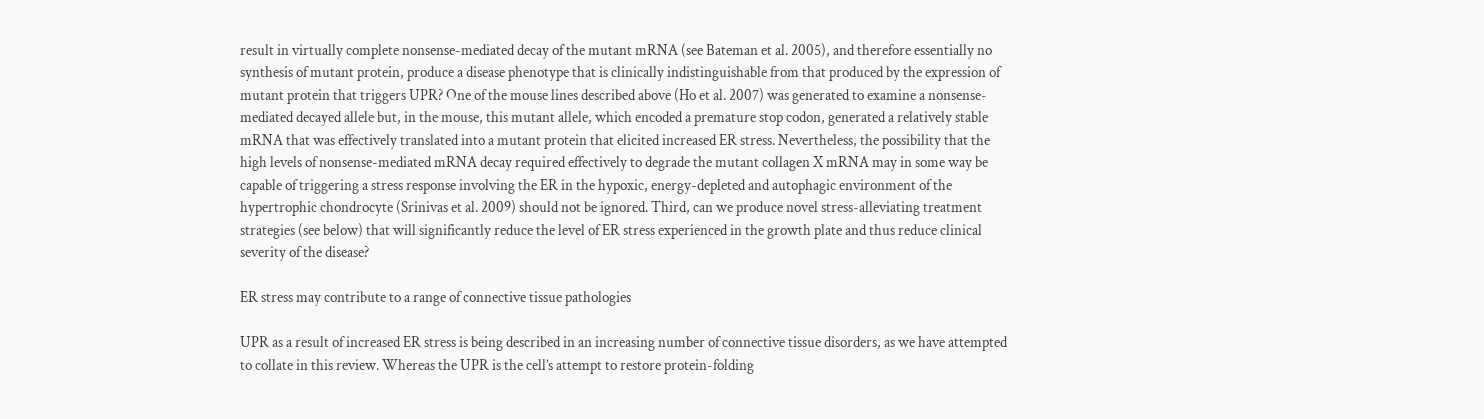result in virtually complete nonsense-mediated decay of the mutant mRNA (see Bateman et al. 2005), and therefore essentially no synthesis of mutant protein, produce a disease phenotype that is clinically indistinguishable from that produced by the expression of mutant protein that triggers UPR? One of the mouse lines described above (Ho et al. 2007) was generated to examine a nonsense-mediated decayed allele but, in the mouse, this mutant allele, which encoded a premature stop codon, generated a relatively stable mRNA that was effectively translated into a mutant protein that elicited increased ER stress. Nevertheless, the possibility that the high levels of nonsense-mediated mRNA decay required effectively to degrade the mutant collagen X mRNA may in some way be capable of triggering a stress response involving the ER in the hypoxic, energy-depleted and autophagic environment of the hypertrophic chondrocyte (Srinivas et al. 2009) should not be ignored. Third, can we produce novel stress-alleviating treatment strategies (see below) that will significantly reduce the level of ER stress experienced in the growth plate and thus reduce clinical severity of the disease?

ER stress may contribute to a range of connective tissue pathologies

UPR as a result of increased ER stress is being described in an increasing number of connective tissue disorders, as we have attempted to collate in this review. Whereas the UPR is the cell’s attempt to restore protein-folding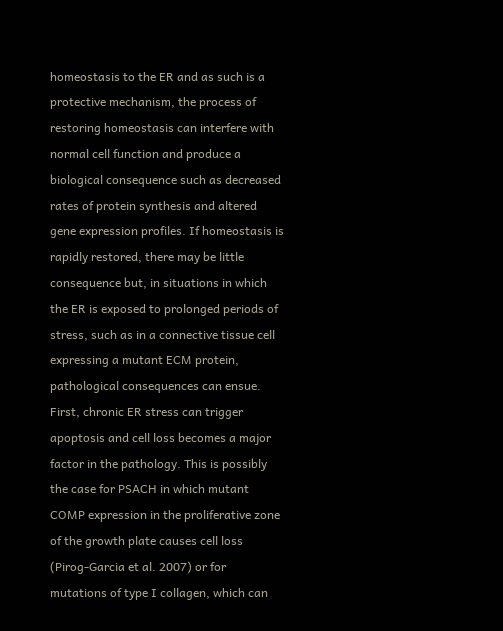homeostasis to the ER and as such is a protective mechanism, the process of restoring homeostasis can interfere with normal cell function and produce a biological consequence such as decreased rates of protein synthesis and altered gene expression profiles. If homeostasis is rapidly restored, there may be little consequence but, in situations in which the ER is exposed to prolonged periods of stress, such as in a connective tissue cell expressing a mutant ECM protein, pathological consequences can ensue. First, chronic ER stress can trigger apoptosis and cell loss becomes a major factor in the pathology. This is possibly the case for PSACH in which mutant COMP expression in the proliferative zone of the growth plate causes cell loss (Pirog-Garcia et al. 2007) or for mutations of type I collagen, which can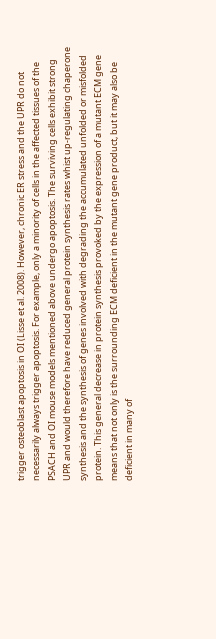trigger osteoblast apoptosis in OI (Lisse et al. 2008). However, chronic ER stress and the UPR do not necessarily always trigger apoptosis. For example, only a minority of cells in the affected tissues of the PSACH and OI mouse models mentioned above undergo apoptosis. The surviving cells exhibit strong UPR and would therefore have reduced general protein synthesis rates whist up-regulating chaperone synthesis and the synthesis of genes involved with degrading the accumulated unfolded or misfolded protein. This general decrease in protein synthesis provoked by the expression of a mutant ECM gene means that not only is the surrounding ECM deficient in the mutant gene product, but it may also be deficient in many of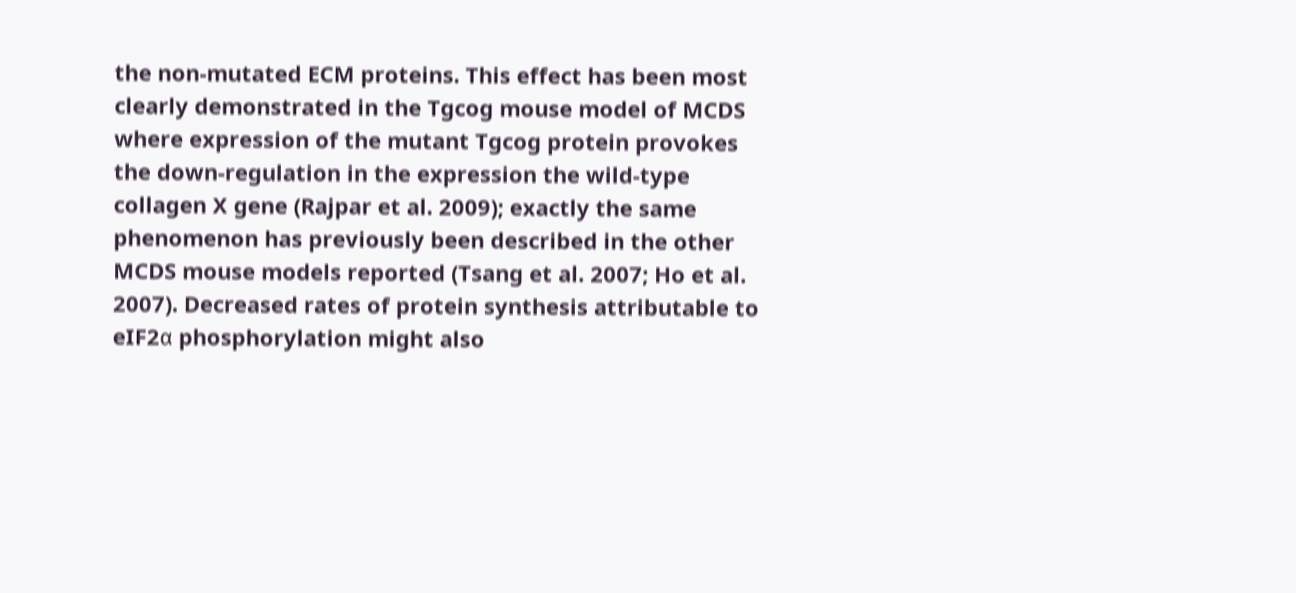the non-mutated ECM proteins. This effect has been most clearly demonstrated in the Tgcog mouse model of MCDS where expression of the mutant Tgcog protein provokes the down-regulation in the expression the wild-type collagen X gene (Rajpar et al. 2009); exactly the same phenomenon has previously been described in the other MCDS mouse models reported (Tsang et al. 2007; Ho et al. 2007). Decreased rates of protein synthesis attributable to eIF2α phosphorylation might also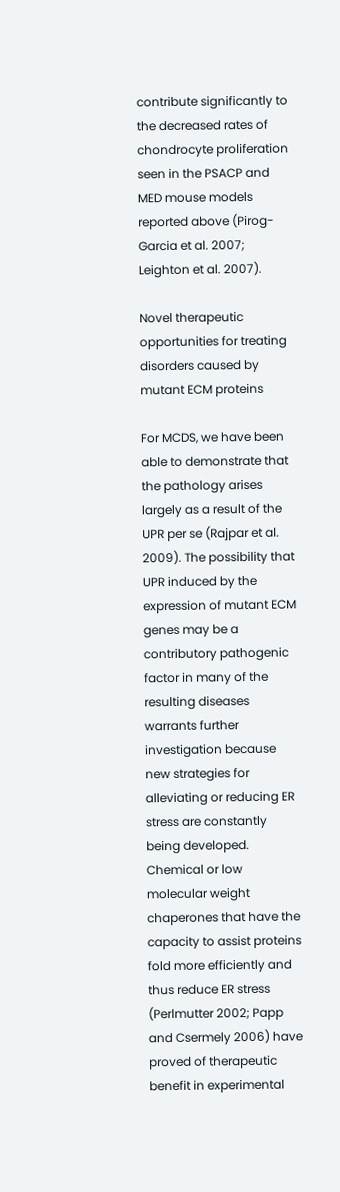contribute significantly to the decreased rates of chondrocyte proliferation seen in the PSACP and MED mouse models reported above (Pirog-Garcia et al. 2007; Leighton et al. 2007).

Novel therapeutic opportunities for treating disorders caused by mutant ECM proteins

For MCDS, we have been able to demonstrate that the pathology arises largely as a result of the UPR per se (Rajpar et al. 2009). The possibility that UPR induced by the expression of mutant ECM genes may be a contributory pathogenic factor in many of the resulting diseases warrants further investigation because new strategies for alleviating or reducing ER stress are constantly being developed. Chemical or low molecular weight chaperones that have the capacity to assist proteins fold more efficiently and thus reduce ER stress (Perlmutter 2002; Papp and Csermely 2006) have proved of therapeutic benefit in experimental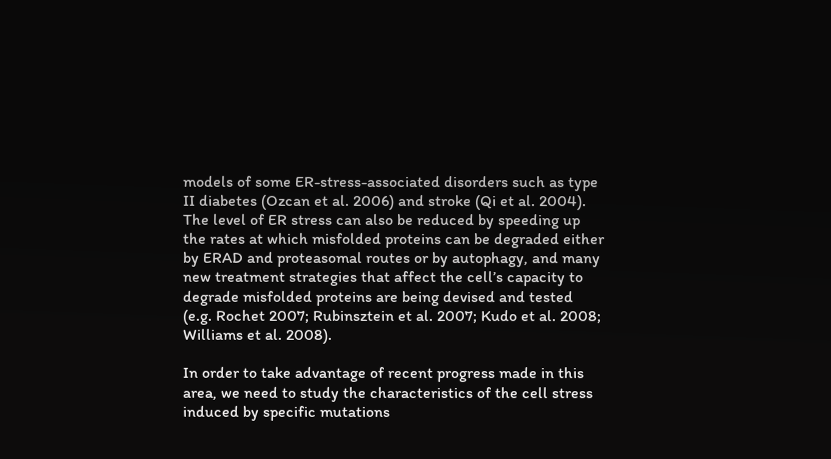models of some ER-stress-associated disorders such as type II diabetes (Ozcan et al. 2006) and stroke (Qi et al. 2004). The level of ER stress can also be reduced by speeding up the rates at which misfolded proteins can be degraded either by ERAD and proteasomal routes or by autophagy, and many new treatment strategies that affect the cell’s capacity to degrade misfolded proteins are being devised and tested (e.g. Rochet 2007; Rubinsztein et al. 2007; Kudo et al. 2008; Williams et al. 2008).

In order to take advantage of recent progress made in this area, we need to study the characteristics of the cell stress induced by specific mutations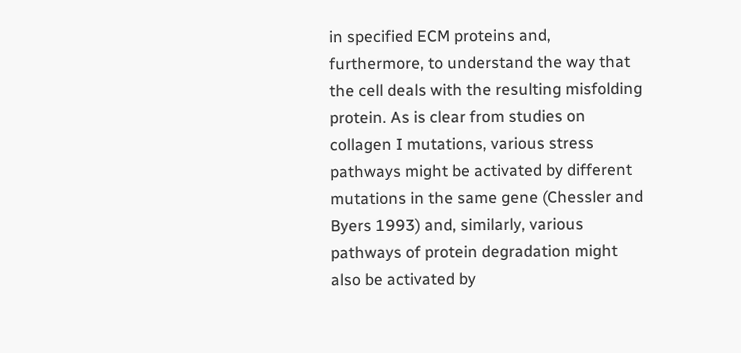in specified ECM proteins and, furthermore, to understand the way that the cell deals with the resulting misfolding protein. As is clear from studies on collagen I mutations, various stress pathways might be activated by different mutations in the same gene (Chessler and Byers 1993) and, similarly, various pathways of protein degradation might also be activated by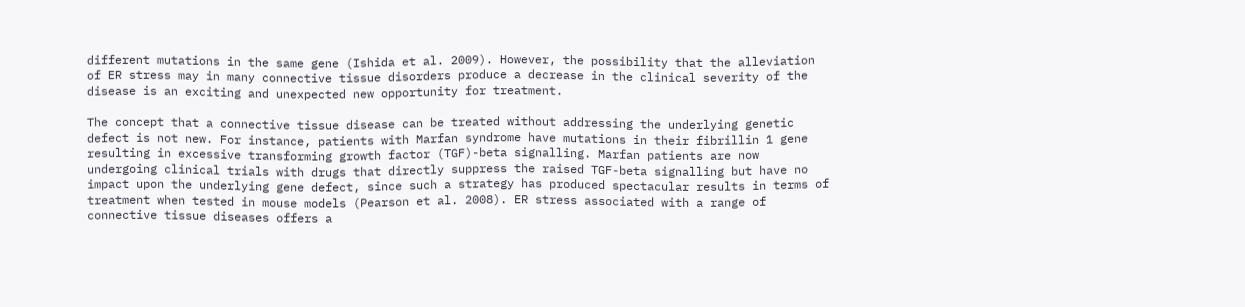different mutations in the same gene (Ishida et al. 2009). However, the possibility that the alleviation of ER stress may in many connective tissue disorders produce a decrease in the clinical severity of the disease is an exciting and unexpected new opportunity for treatment.

The concept that a connective tissue disease can be treated without addressing the underlying genetic defect is not new. For instance, patients with Marfan syndrome have mutations in their fibrillin 1 gene resulting in excessive transforming growth factor (TGF)-beta signalling. Marfan patients are now undergoing clinical trials with drugs that directly suppress the raised TGF-beta signalling but have no impact upon the underlying gene defect, since such a strategy has produced spectacular results in terms of treatment when tested in mouse models (Pearson et al. 2008). ER stress associated with a range of connective tissue diseases offers a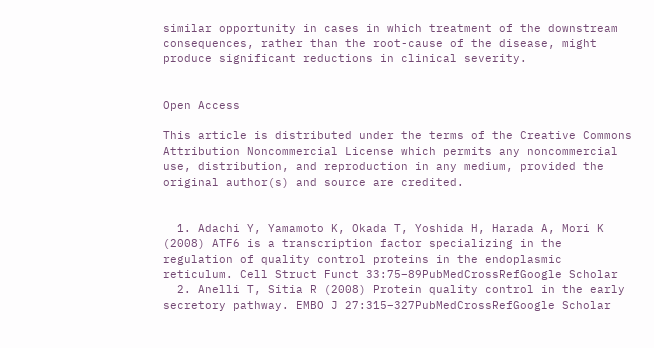similar opportunity in cases in which treatment of the downstream consequences, rather than the root-cause of the disease, might produce significant reductions in clinical severity.


Open Access

This article is distributed under the terms of the Creative Commons Attribution Noncommercial License which permits any noncommercial use, distribution, and reproduction in any medium, provided the original author(s) and source are credited.


  1. Adachi Y, Yamamoto K, Okada T, Yoshida H, Harada A, Mori K (2008) ATF6 is a transcription factor specializing in the regulation of quality control proteins in the endoplasmic reticulum. Cell Struct Funct 33:75–89PubMedCrossRefGoogle Scholar
  2. Anelli T, Sitia R (2008) Protein quality control in the early secretory pathway. EMBO J 27:315–327PubMedCrossRefGoogle Scholar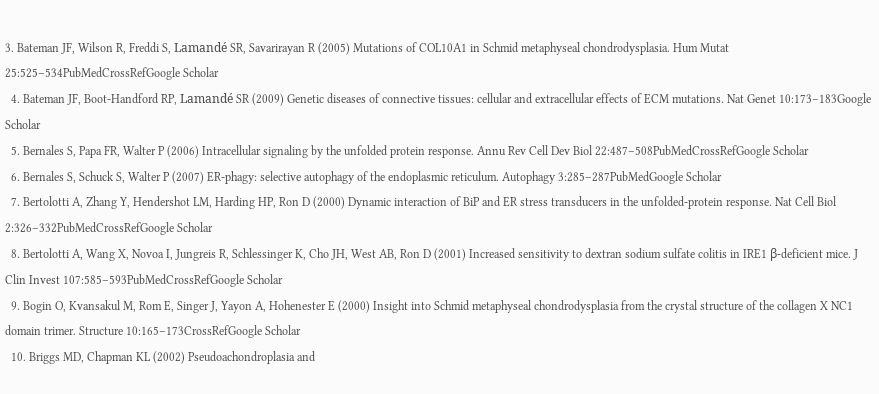3. Bateman JF, Wilson R, Freddi S, Lamandé SR, Savarirayan R (2005) Mutations of COL10A1 in Schmid metaphyseal chondrodysplasia. Hum Mutat 25:525–534PubMedCrossRefGoogle Scholar
  4. Bateman JF, Boot-Handford RP, Lamandé SR (2009) Genetic diseases of connective tissues: cellular and extracellular effects of ECM mutations. Nat Genet 10:173–183Google Scholar
  5. Bernales S, Papa FR, Walter P (2006) Intracellular signaling by the unfolded protein response. Annu Rev Cell Dev Biol 22:487–508PubMedCrossRefGoogle Scholar
  6. Bernales S, Schuck S, Walter P (2007) ER-phagy: selective autophagy of the endoplasmic reticulum. Autophagy 3:285–287PubMedGoogle Scholar
  7. Bertolotti A, Zhang Y, Hendershot LM, Harding HP, Ron D (2000) Dynamic interaction of BiP and ER stress transducers in the unfolded-protein response. Nat Cell Biol 2:326–332PubMedCrossRefGoogle Scholar
  8. Bertolotti A, Wang X, Novoa I, Jungreis R, Schlessinger K, Cho JH, West AB, Ron D (2001) Increased sensitivity to dextran sodium sulfate colitis in IRE1 β-deficient mice. J Clin Invest 107:585–593PubMedCrossRefGoogle Scholar
  9. Bogin O, Kvansakul M, Rom E, Singer J, Yayon A, Hohenester E (2000) Insight into Schmid metaphyseal chondrodysplasia from the crystal structure of the collagen X NC1 domain trimer. Structure 10:165–173CrossRefGoogle Scholar
  10. Briggs MD, Chapman KL (2002) Pseudoachondroplasia and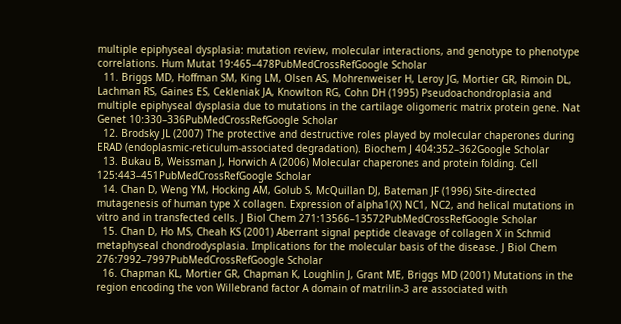multiple epiphyseal dysplasia: mutation review, molecular interactions, and genotype to phenotype correlations. Hum Mutat 19:465–478PubMedCrossRefGoogle Scholar
  11. Briggs MD, Hoffman SM, King LM, Olsen AS, Mohrenweiser H, Leroy JG, Mortier GR, Rimoin DL, Lachman RS, Gaines ES, Cekleniak JA, Knowlton RG, Cohn DH (1995) Pseudoachondroplasia and multiple epiphyseal dysplasia due to mutations in the cartilage oligomeric matrix protein gene. Nat Genet 10:330–336PubMedCrossRefGoogle Scholar
  12. Brodsky JL (2007) The protective and destructive roles played by molecular chaperones during ERAD (endoplasmic-reticulum-associated degradation). Biochem J 404:352–362Google Scholar
  13. Bukau B, Weissman J, Horwich A (2006) Molecular chaperones and protein folding. Cell 125:443–451PubMedCrossRefGoogle Scholar
  14. Chan D, Weng YM, Hocking AM, Golub S, McQuillan DJ, Bateman JF (1996) Site-directed mutagenesis of human type X collagen. Expression of alpha1(X) NC1, NC2, and helical mutations in vitro and in transfected cells. J Biol Chem 271:13566–13572PubMedCrossRefGoogle Scholar
  15. Chan D, Ho MS, Cheah KS (2001) Aberrant signal peptide cleavage of collagen X in Schmid metaphyseal chondrodysplasia. Implications for the molecular basis of the disease. J Biol Chem 276:7992–7997PubMedCrossRefGoogle Scholar
  16. Chapman KL, Mortier GR, Chapman K, Loughlin J, Grant ME, Briggs MD (2001) Mutations in the region encoding the von Willebrand factor A domain of matrilin-3 are associated with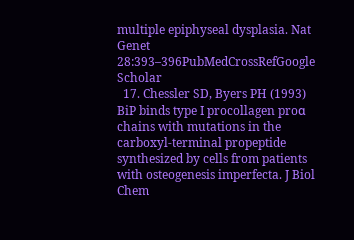multiple epiphyseal dysplasia. Nat Genet 28:393–396PubMedCrossRefGoogle Scholar
  17. Chessler SD, Byers PH (1993) BiP binds type I procollagen proα chains with mutations in the carboxyl-terminal propeptide synthesized by cells from patients with osteogenesis imperfecta. J Biol Chem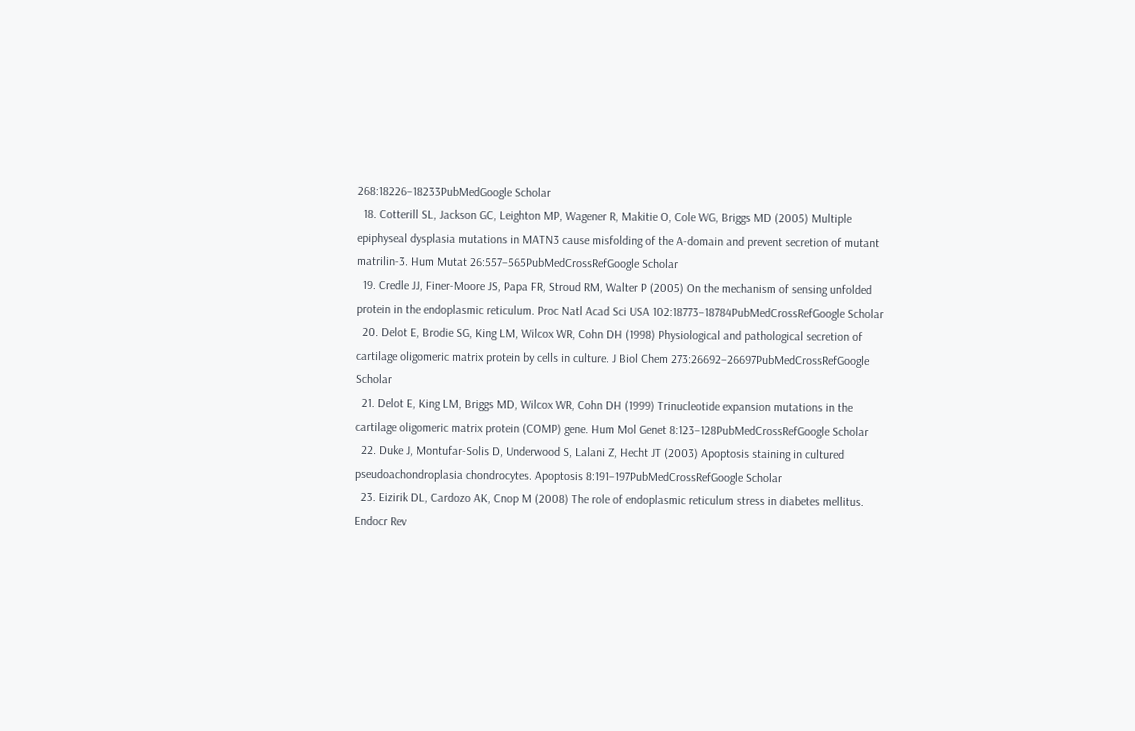268:18226–18233PubMedGoogle Scholar
  18. Cotterill SL, Jackson GC, Leighton MP, Wagener R, Makitie O, Cole WG, Briggs MD (2005) Multiple epiphyseal dysplasia mutations in MATN3 cause misfolding of the A-domain and prevent secretion of mutant matrilin-3. Hum Mutat 26:557–565PubMedCrossRefGoogle Scholar
  19. Credle JJ, Finer-Moore JS, Papa FR, Stroud RM, Walter P (2005) On the mechanism of sensing unfolded protein in the endoplasmic reticulum. Proc Natl Acad Sci USA 102:18773–18784PubMedCrossRefGoogle Scholar
  20. Delot E, Brodie SG, King LM, Wilcox WR, Cohn DH (1998) Physiological and pathological secretion of cartilage oligomeric matrix protein by cells in culture. J Biol Chem 273:26692–26697PubMedCrossRefGoogle Scholar
  21. Delot E, King LM, Briggs MD, Wilcox WR, Cohn DH (1999) Trinucleotide expansion mutations in the cartilage oligomeric matrix protein (COMP) gene. Hum Mol Genet 8:123–128PubMedCrossRefGoogle Scholar
  22. Duke J, Montufar-Solis D, Underwood S, Lalani Z, Hecht JT (2003) Apoptosis staining in cultured pseudoachondroplasia chondrocytes. Apoptosis 8:191–197PubMedCrossRefGoogle Scholar
  23. Eizirik DL, Cardozo AK, Cnop M (2008) The role of endoplasmic reticulum stress in diabetes mellitus. Endocr Rev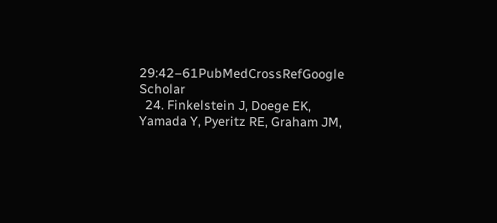29:42–61PubMedCrossRefGoogle Scholar
  24. Finkelstein J, Doege EK, Yamada Y, Pyeritz RE, Graham JM,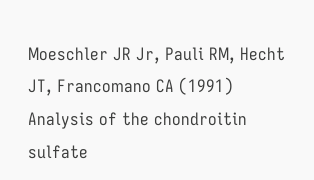Moeschler JR Jr, Pauli RM, Hecht JT, Francomano CA (1991) Analysis of the chondroitin sulfate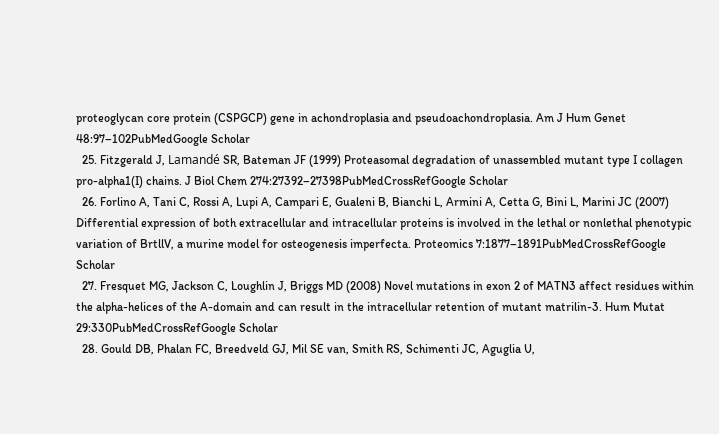proteoglycan core protein (CSPGCP) gene in achondroplasia and pseudoachondroplasia. Am J Hum Genet 48:97–102PubMedGoogle Scholar
  25. Fitzgerald J, Lamandé SR, Bateman JF (1999) Proteasomal degradation of unassembled mutant type I collagen pro-alpha1(I) chains. J Biol Chem 274:27392–27398PubMedCrossRefGoogle Scholar
  26. Forlino A, Tani C, Rossi A, Lupi A, Campari E, Gualeni B, Bianchi L, Armini A, Cetta G, Bini L, Marini JC (2007) Differential expression of both extracellular and intracellular proteins is involved in the lethal or nonlethal phenotypic variation of BrtllV, a murine model for osteogenesis imperfecta. Proteomics 7:1877–1891PubMedCrossRefGoogle Scholar
  27. Fresquet MG, Jackson C, Loughlin J, Briggs MD (2008) Novel mutations in exon 2 of MATN3 affect residues within the alpha-helices of the A-domain and can result in the intracellular retention of mutant matrilin-3. Hum Mutat 29:330PubMedCrossRefGoogle Scholar
  28. Gould DB, Phalan FC, Breedveld GJ, Mil SE van, Smith RS, Schimenti JC, Aguglia U,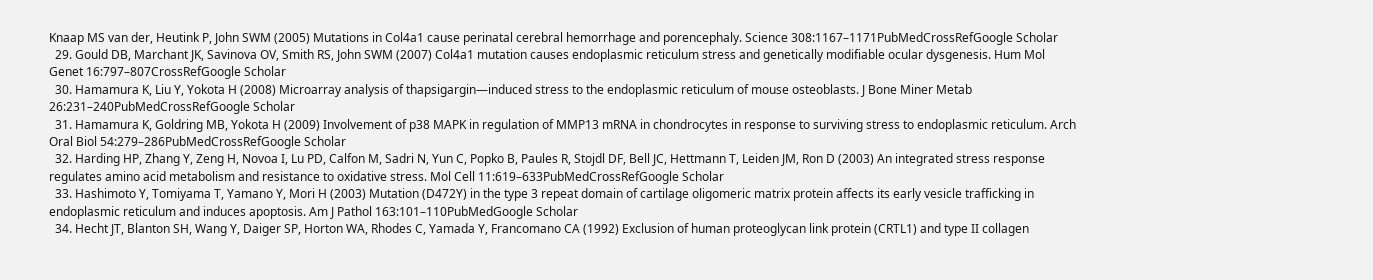Knaap MS van der, Heutink P, John SWM (2005) Mutations in Col4a1 cause perinatal cerebral hemorrhage and porencephaly. Science 308:1167–1171PubMedCrossRefGoogle Scholar
  29. Gould DB, Marchant JK, Savinova OV, Smith RS, John SWM (2007) Col4a1 mutation causes endoplasmic reticulum stress and genetically modifiable ocular dysgenesis. Hum Mol Genet 16:797–807CrossRefGoogle Scholar
  30. Hamamura K, Liu Y, Yokota H (2008) Microarray analysis of thapsigargin—induced stress to the endoplasmic reticulum of mouse osteoblasts. J Bone Miner Metab 26:231–240PubMedCrossRefGoogle Scholar
  31. Hamamura K, Goldring MB, Yokota H (2009) Involvement of p38 MAPK in regulation of MMP13 mRNA in chondrocytes in response to surviving stress to endoplasmic reticulum. Arch Oral Biol 54:279–286PubMedCrossRefGoogle Scholar
  32. Harding HP, Zhang Y, Zeng H, Novoa I, Lu PD, Calfon M, Sadri N, Yun C, Popko B, Paules R, Stojdl DF, Bell JC, Hettmann T, Leiden JM, Ron D (2003) An integrated stress response regulates amino acid metabolism and resistance to oxidative stress. Mol Cell 11:619–633PubMedCrossRefGoogle Scholar
  33. Hashimoto Y, Tomiyama T, Yamano Y, Mori H (2003) Mutation (D472Y) in the type 3 repeat domain of cartilage oligomeric matrix protein affects its early vesicle trafficking in endoplasmic reticulum and induces apoptosis. Am J Pathol 163:101–110PubMedGoogle Scholar
  34. Hecht JT, Blanton SH, Wang Y, Daiger SP, Horton WA, Rhodes C, Yamada Y, Francomano CA (1992) Exclusion of human proteoglycan link protein (CRTL1) and type II collagen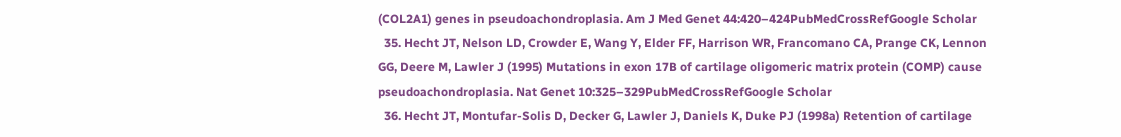(COL2A1) genes in pseudoachondroplasia. Am J Med Genet 44:420–424PubMedCrossRefGoogle Scholar
  35. Hecht JT, Nelson LD, Crowder E, Wang Y, Elder FF, Harrison WR, Francomano CA, Prange CK, Lennon GG, Deere M, Lawler J (1995) Mutations in exon 17B of cartilage oligomeric matrix protein (COMP) cause pseudoachondroplasia. Nat Genet 10:325–329PubMedCrossRefGoogle Scholar
  36. Hecht JT, Montufar-Solis D, Decker G, Lawler J, Daniels K, Duke PJ (1998a) Retention of cartilage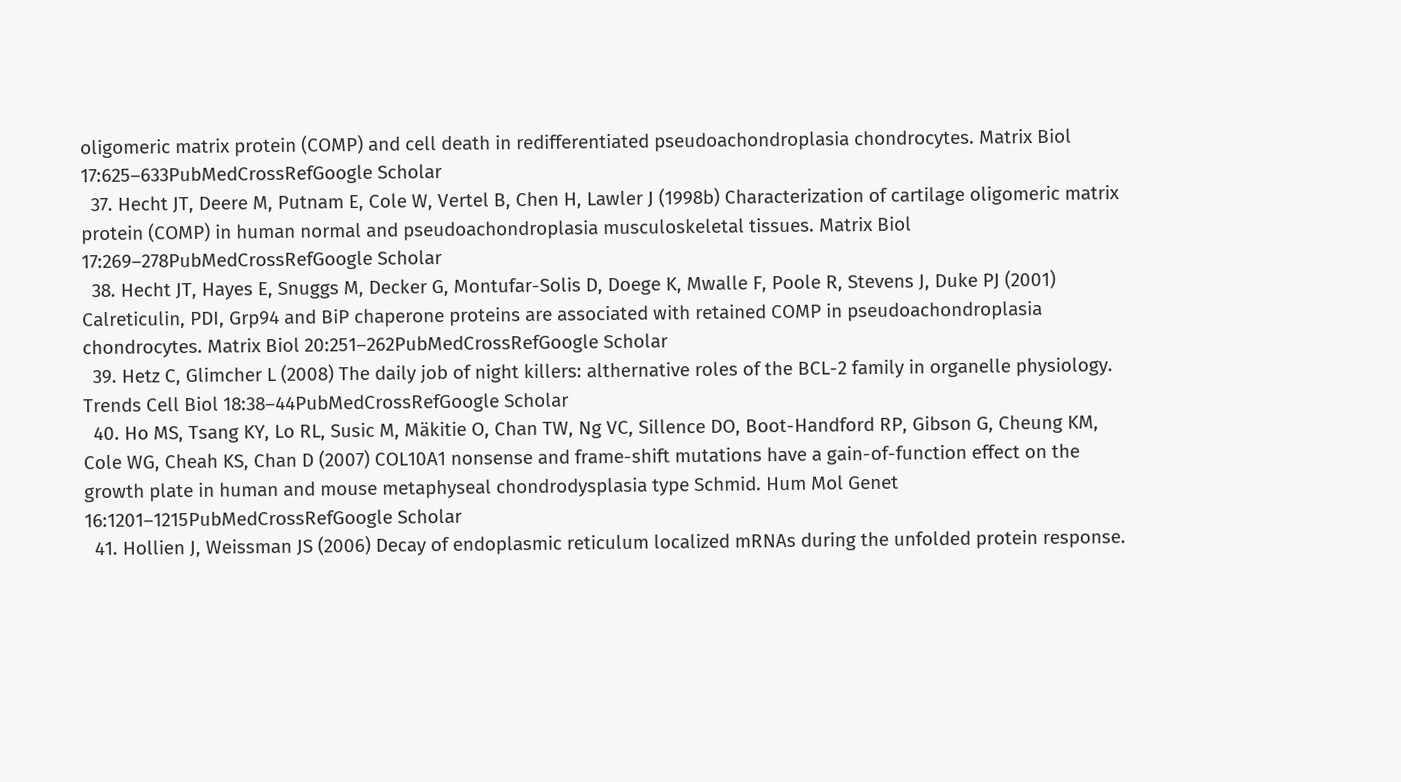oligomeric matrix protein (COMP) and cell death in redifferentiated pseudoachondroplasia chondrocytes. Matrix Biol 17:625–633PubMedCrossRefGoogle Scholar
  37. Hecht JT, Deere M, Putnam E, Cole W, Vertel B, Chen H, Lawler J (1998b) Characterization of cartilage oligomeric matrix protein (COMP) in human normal and pseudoachondroplasia musculoskeletal tissues. Matrix Biol 17:269–278PubMedCrossRefGoogle Scholar
  38. Hecht JT, Hayes E, Snuggs M, Decker G, Montufar-Solis D, Doege K, Mwalle F, Poole R, Stevens J, Duke PJ (2001) Calreticulin, PDI, Grp94 and BiP chaperone proteins are associated with retained COMP in pseudoachondroplasia chondrocytes. Matrix Biol 20:251–262PubMedCrossRefGoogle Scholar
  39. Hetz C, Glimcher L (2008) The daily job of night killers: althernative roles of the BCL-2 family in organelle physiology. Trends Cell Biol 18:38–44PubMedCrossRefGoogle Scholar
  40. Ho MS, Tsang KY, Lo RL, Susic M, Mäkitie O, Chan TW, Ng VC, Sillence DO, Boot-Handford RP, Gibson G, Cheung KM, Cole WG, Cheah KS, Chan D (2007) COL10A1 nonsense and frame-shift mutations have a gain-of-function effect on the growth plate in human and mouse metaphyseal chondrodysplasia type Schmid. Hum Mol Genet 16:1201–1215PubMedCrossRefGoogle Scholar
  41. Hollien J, Weissman JS (2006) Decay of endoplasmic reticulum localized mRNAs during the unfolded protein response.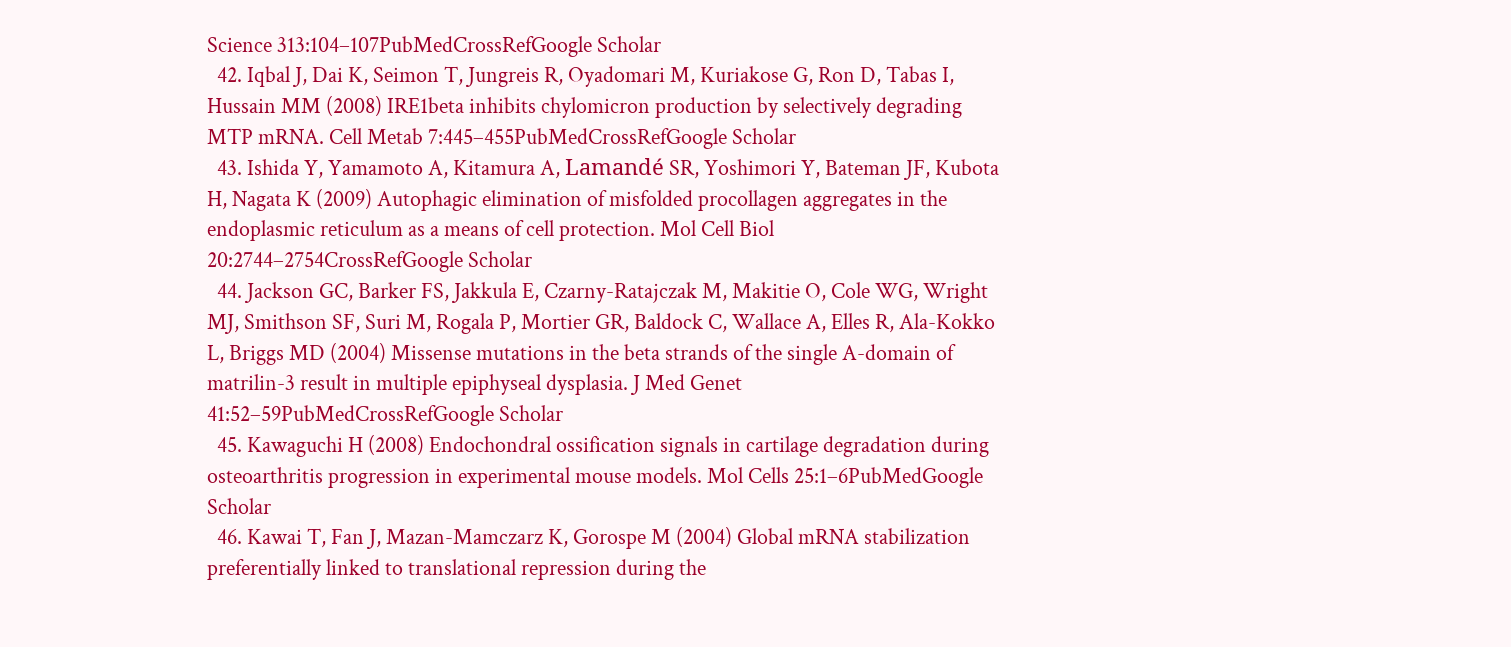Science 313:104–107PubMedCrossRefGoogle Scholar
  42. Iqbal J, Dai K, Seimon T, Jungreis R, Oyadomari M, Kuriakose G, Ron D, Tabas I, Hussain MM (2008) IRE1beta inhibits chylomicron production by selectively degrading MTP mRNA. Cell Metab 7:445–455PubMedCrossRefGoogle Scholar
  43. Ishida Y, Yamamoto A, Kitamura A, Lamandé SR, Yoshimori Y, Bateman JF, Kubota H, Nagata K (2009) Autophagic elimination of misfolded procollagen aggregates in the endoplasmic reticulum as a means of cell protection. Mol Cell Biol 20:2744–2754CrossRefGoogle Scholar
  44. Jackson GC, Barker FS, Jakkula E, Czarny-Ratajczak M, Makitie O, Cole WG, Wright MJ, Smithson SF, Suri M, Rogala P, Mortier GR, Baldock C, Wallace A, Elles R, Ala-Kokko L, Briggs MD (2004) Missense mutations in the beta strands of the single A-domain of matrilin-3 result in multiple epiphyseal dysplasia. J Med Genet 41:52–59PubMedCrossRefGoogle Scholar
  45. Kawaguchi H (2008) Endochondral ossification signals in cartilage degradation during osteoarthritis progression in experimental mouse models. Mol Cells 25:1–6PubMedGoogle Scholar
  46. Kawai T, Fan J, Mazan-Mamczarz K, Gorospe M (2004) Global mRNA stabilization preferentially linked to translational repression during the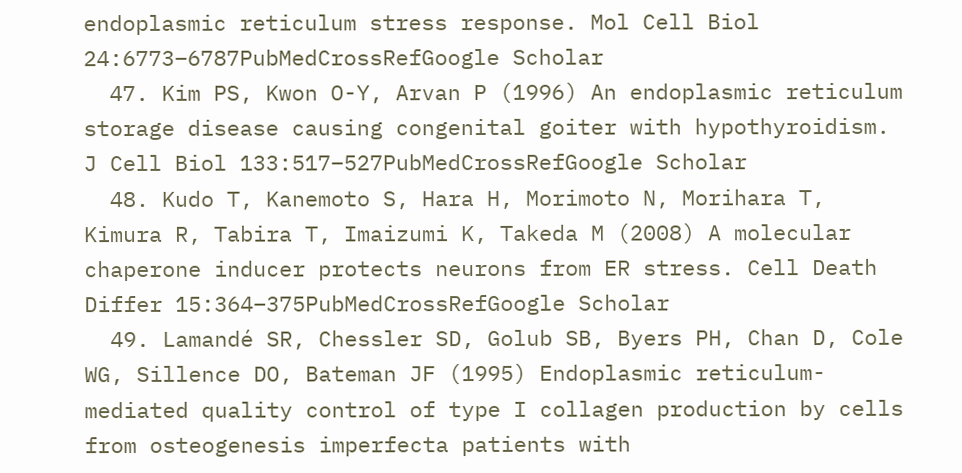endoplasmic reticulum stress response. Mol Cell Biol 24:6773–6787PubMedCrossRefGoogle Scholar
  47. Kim PS, Kwon O-Y, Arvan P (1996) An endoplasmic reticulum storage disease causing congenital goiter with hypothyroidism. J Cell Biol 133:517–527PubMedCrossRefGoogle Scholar
  48. Kudo T, Kanemoto S, Hara H, Morimoto N, Morihara T, Kimura R, Tabira T, Imaizumi K, Takeda M (2008) A molecular chaperone inducer protects neurons from ER stress. Cell Death Differ 15:364–375PubMedCrossRefGoogle Scholar
  49. Lamandé SR, Chessler SD, Golub SB, Byers PH, Chan D, Cole WG, Sillence DO, Bateman JF (1995) Endoplasmic reticulum-mediated quality control of type I collagen production by cells from osteogenesis imperfecta patients with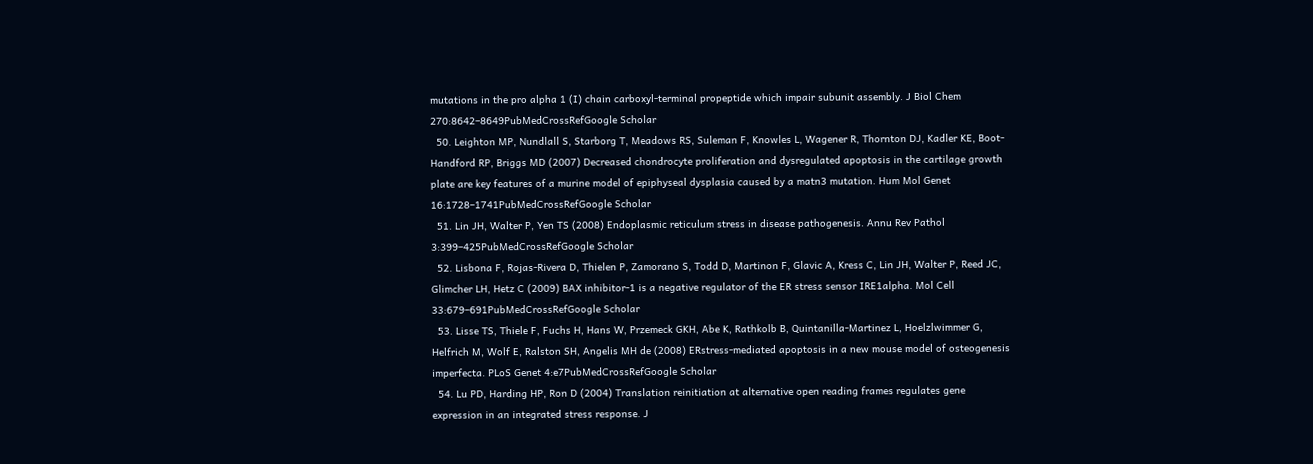mutations in the pro alpha 1 (I) chain carboxyl-terminal propeptide which impair subunit assembly. J Biol Chem 270:8642–8649PubMedCrossRefGoogle Scholar
  50. Leighton MP, Nundlall S, Starborg T, Meadows RS, Suleman F, Knowles L, Wagener R, Thornton DJ, Kadler KE, Boot-Handford RP, Briggs MD (2007) Decreased chondrocyte proliferation and dysregulated apoptosis in the cartilage growth plate are key features of a murine model of epiphyseal dysplasia caused by a matn3 mutation. Hum Mol Genet 16:1728–1741PubMedCrossRefGoogle Scholar
  51. Lin JH, Walter P, Yen TS (2008) Endoplasmic reticulum stress in disease pathogenesis. Annu Rev Pathol 3:399–425PubMedCrossRefGoogle Scholar
  52. Lisbona F, Rojas-Rivera D, Thielen P, Zamorano S, Todd D, Martinon F, Glavic A, Kress C, Lin JH, Walter P, Reed JC, Glimcher LH, Hetz C (2009) BAX inhibitor-1 is a negative regulator of the ER stress sensor IRE1alpha. Mol Cell 33:679–691PubMedCrossRefGoogle Scholar
  53. Lisse TS, Thiele F, Fuchs H, Hans W, Przemeck GKH, Abe K, Rathkolb B, Quintanilla-Martinez L, Hoelzlwimmer G, Helfrich M, Wolf E, Ralston SH, Angelis MH de (2008) ERstress-mediated apoptosis in a new mouse model of osteogenesis imperfecta. PLoS Genet 4:e7PubMedCrossRefGoogle Scholar
  54. Lu PD, Harding HP, Ron D (2004) Translation reinitiation at alternative open reading frames regulates gene expression in an integrated stress response. J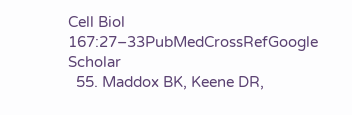Cell Biol 167:27–33PubMedCrossRefGoogle Scholar
  55. Maddox BK, Keene DR,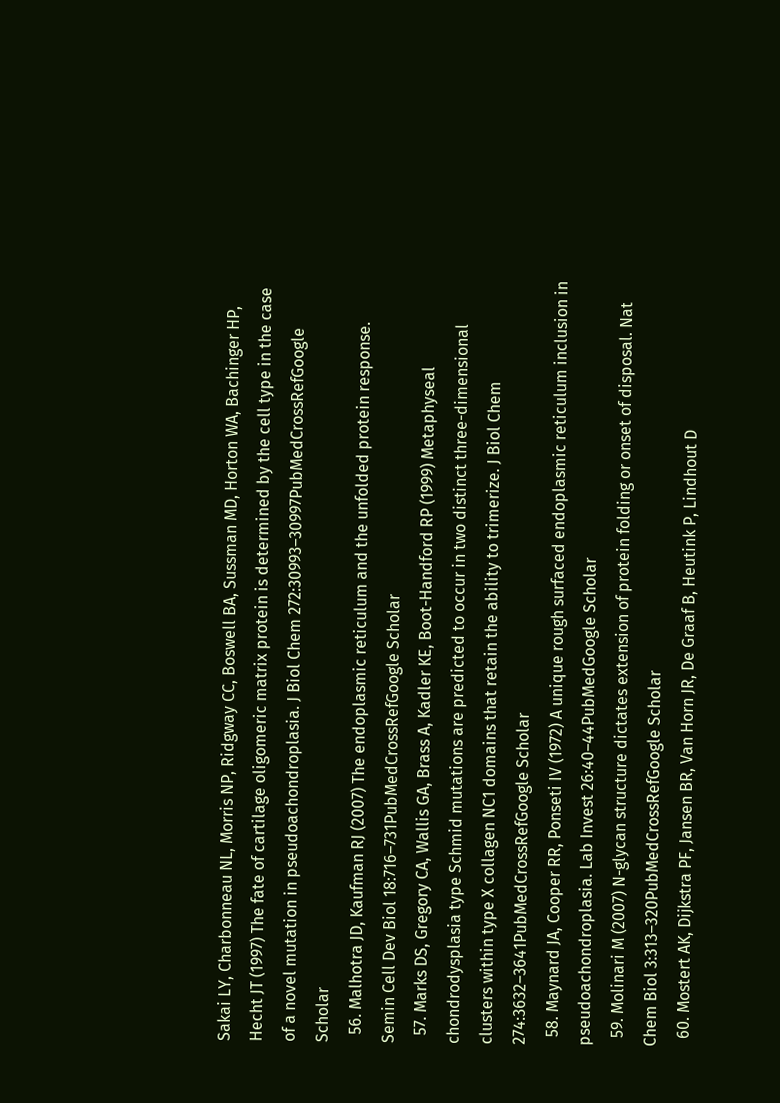Sakai LY, Charbonneau NL, Morris NP, Ridgway CC, Boswell BA, Sussman MD, Horton WA, Bachinger HP, Hecht JT (1997) The fate of cartilage oligomeric matrix protein is determined by the cell type in the case of a novel mutation in pseudoachondroplasia. J Biol Chem 272:30993–30997PubMedCrossRefGoogle Scholar
  56. Malhotra JD, Kaufman RJ (2007) The endoplasmic reticulum and the unfolded protein response. Semin Cell Dev Biol 18:716–731PubMedCrossRefGoogle Scholar
  57. Marks DS, Gregory CA, Wallis GA, Brass A, Kadler KE, Boot-Handford RP (1999) Metaphyseal chondrodysplasia type Schmid mutations are predicted to occur in two distinct three-dimensional clusters within type X collagen NC1 domains that retain the ability to trimerize. J Biol Chem 274:3632–3641PubMedCrossRefGoogle Scholar
  58. Maynard JA, Cooper RR, Ponseti IV (1972) A unique rough surfaced endoplasmic reticulum inclusion in pseudoachondroplasia. Lab Invest 26:40–44PubMedGoogle Scholar
  59. Molinari M (2007) N-glycan structure dictates extension of protein folding or onset of disposal. Nat Chem Biol 3:313–320PubMedCrossRefGoogle Scholar
  60. Mostert AK, Dijkstra PF, Jansen BR, Van Horn JR, De Graaf B, Heutink P, Lindhout D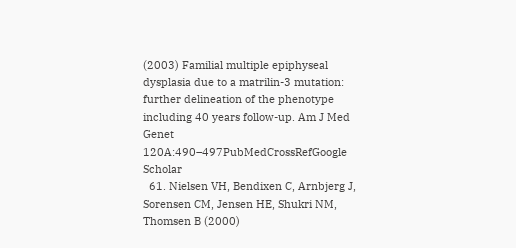(2003) Familial multiple epiphyseal dysplasia due to a matrilin-3 mutation: further delineation of the phenotype including 40 years follow-up. Am J Med Genet 120A:490–497PubMedCrossRefGoogle Scholar
  61. Nielsen VH, Bendixen C, Arnbjerg J, Sorensen CM, Jensen HE, Shukri NM, Thomsen B (2000)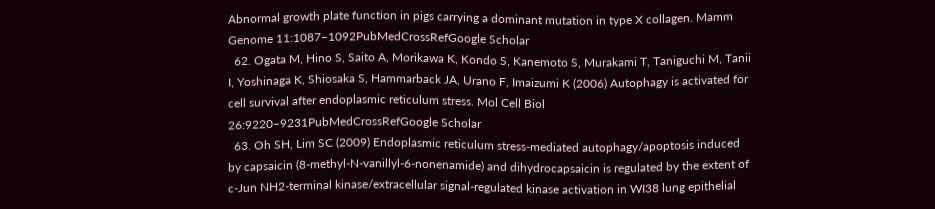Abnormal growth plate function in pigs carrying a dominant mutation in type X collagen. Mamm Genome 11:1087–1092PubMedCrossRefGoogle Scholar
  62. Ogata M, Hino S, Saito A, Morikawa K, Kondo S, Kanemoto S, Murakami T, Taniguchi M, Tanii I, Yoshinaga K, Shiosaka S, Hammarback JA, Urano F, Imaizumi K (2006) Autophagy is activated for cell survival after endoplasmic reticulum stress. Mol Cell Biol 26:9220–9231PubMedCrossRefGoogle Scholar
  63. Oh SH, Lim SC (2009) Endoplasmic reticulum stress-mediated autophagy/apoptosis induced by capsaicin (8-methyl-N-vanillyl-6-nonenamide) and dihydrocapsaicin is regulated by the extent of c-Jun NH2-terminal kinase/extracellular signal-regulated kinase activation in WI38 lung epithelial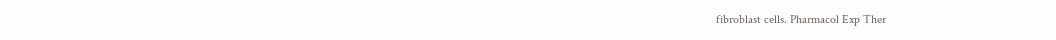fibroblast cells. Pharmacol Exp Ther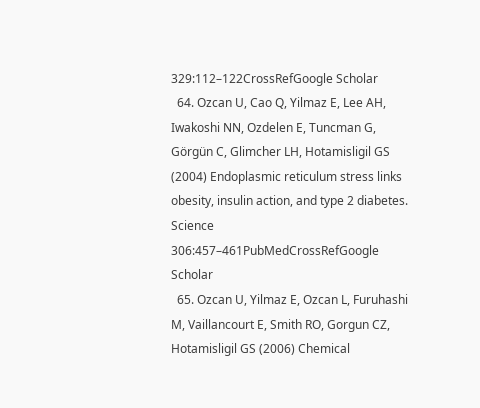329:112–122CrossRefGoogle Scholar
  64. Ozcan U, Cao Q, Yilmaz E, Lee AH, Iwakoshi NN, Ozdelen E, Tuncman G, Görgün C, Glimcher LH, Hotamisligil GS (2004) Endoplasmic reticulum stress links obesity, insulin action, and type 2 diabetes. Science 306:457–461PubMedCrossRefGoogle Scholar
  65. Ozcan U, Yilmaz E, Ozcan L, Furuhashi M, Vaillancourt E, Smith RO, Gorgun CZ, Hotamisligil GS (2006) Chemical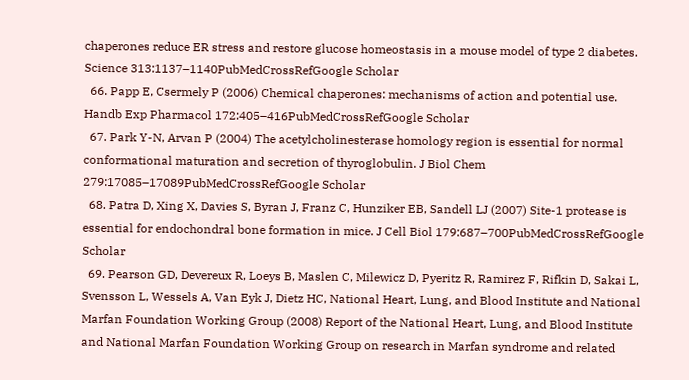chaperones reduce ER stress and restore glucose homeostasis in a mouse model of type 2 diabetes. Science 313:1137–1140PubMedCrossRefGoogle Scholar
  66. Papp E, Csermely P (2006) Chemical chaperones: mechanisms of action and potential use. Handb Exp Pharmacol 172:405–416PubMedCrossRefGoogle Scholar
  67. Park Y-N, Arvan P (2004) The acetylcholinesterase homology region is essential for normal conformational maturation and secretion of thyroglobulin. J Biol Chem 279:17085–17089PubMedCrossRefGoogle Scholar
  68. Patra D, Xing X, Davies S, Byran J, Franz C, Hunziker EB, Sandell LJ (2007) Site-1 protease is essential for endochondral bone formation in mice. J Cell Biol 179:687–700PubMedCrossRefGoogle Scholar
  69. Pearson GD, Devereux R, Loeys B, Maslen C, Milewicz D, Pyeritz R, Ramirez F, Rifkin D, Sakai L, Svensson L, Wessels A, Van Eyk J, Dietz HC, National Heart, Lung, and Blood Institute and National Marfan Foundation Working Group (2008) Report of the National Heart, Lung, and Blood Institute and National Marfan Foundation Working Group on research in Marfan syndrome and related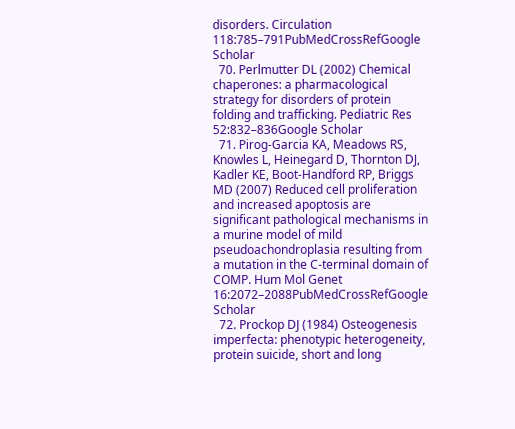disorders. Circulation 118:785–791PubMedCrossRefGoogle Scholar
  70. Perlmutter DL (2002) Chemical chaperones: a pharmacological strategy for disorders of protein folding and trafficking. Pediatric Res 52:832–836Google Scholar
  71. Pirog-Garcia KA, Meadows RS, Knowles L, Heinegard D, Thornton DJ, Kadler KE, Boot-Handford RP, Briggs MD (2007) Reduced cell proliferation and increased apoptosis are significant pathological mechanisms in a murine model of mild pseudoachondroplasia resulting from a mutation in the C-terminal domain of COMP. Hum Mol Genet 16:2072–2088PubMedCrossRefGoogle Scholar
  72. Prockop DJ (1984) Osteogenesis imperfecta: phenotypic heterogeneity, protein suicide, short and long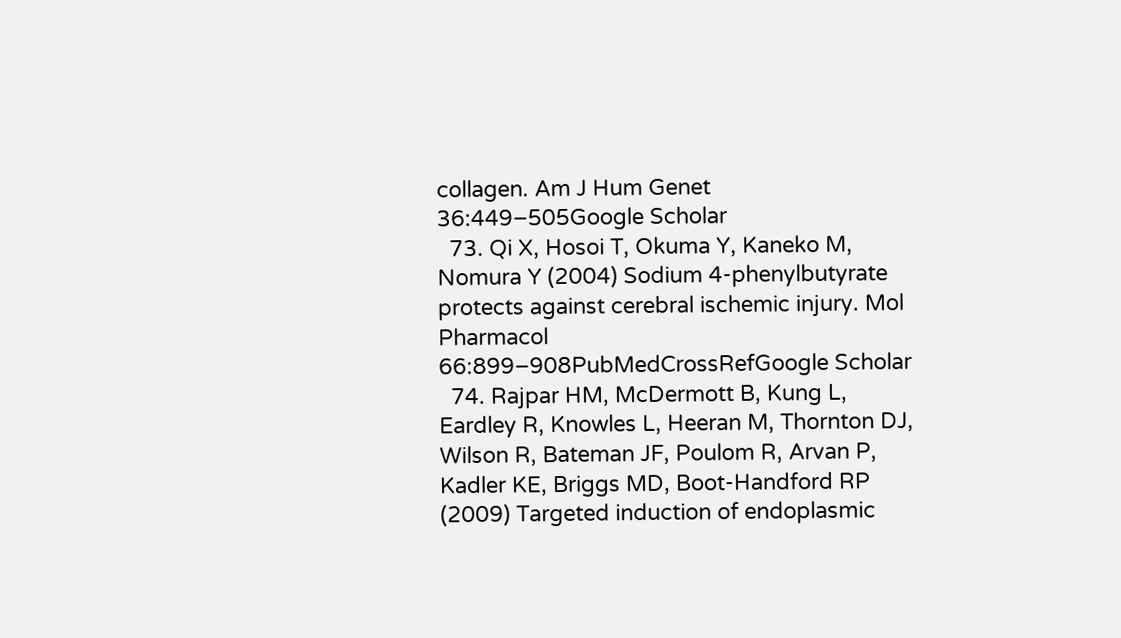collagen. Am J Hum Genet 36:449–505Google Scholar
  73. Qi X, Hosoi T, Okuma Y, Kaneko M, Nomura Y (2004) Sodium 4-phenylbutyrate protects against cerebral ischemic injury. Mol Pharmacol 66:899–908PubMedCrossRefGoogle Scholar
  74. Rajpar HM, McDermott B, Kung L, Eardley R, Knowles L, Heeran M, Thornton DJ, Wilson R, Bateman JF, Poulom R, Arvan P, Kadler KE, Briggs MD, Boot-Handford RP (2009) Targeted induction of endoplasmic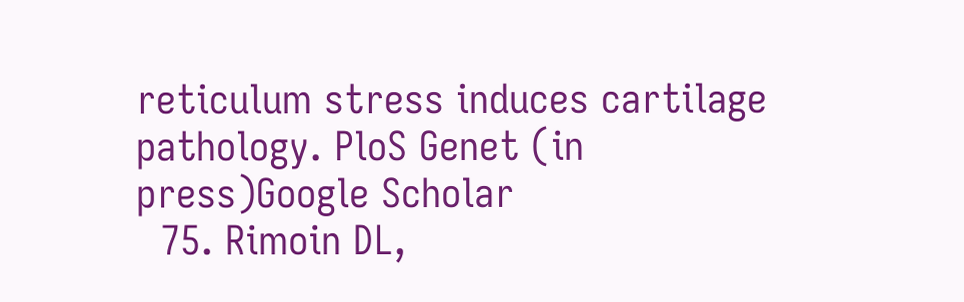reticulum stress induces cartilage pathology. PloS Genet (in press)Google Scholar
  75. Rimoin DL,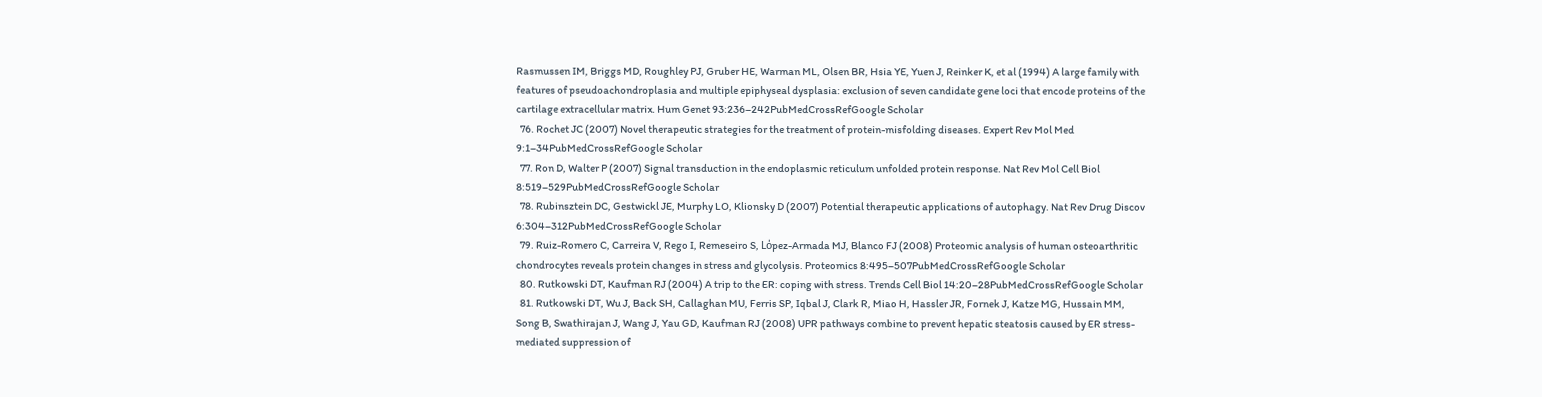Rasmussen IM, Briggs MD, Roughley PJ, Gruber HE, Warman ML, Olsen BR, Hsia YE, Yuen J, Reinker K, et al (1994) A large family with features of pseudoachondroplasia and multiple epiphyseal dysplasia: exclusion of seven candidate gene loci that encode proteins of the cartilage extracellular matrix. Hum Genet 93:236–242PubMedCrossRefGoogle Scholar
  76. Rochet JC (2007) Novel therapeutic strategies for the treatment of protein-misfolding diseases. Expert Rev Mol Med 9:1–34PubMedCrossRefGoogle Scholar
  77. Ron D, Walter P (2007) Signal transduction in the endoplasmic reticulum unfolded protein response. Nat Rev Mol Cell Biol 8:519–529PubMedCrossRefGoogle Scholar
  78. Rubinsztein DC, Gestwickl JE, Murphy LO, Klionsky D (2007) Potential therapeutic applications of autophagy. Nat Rev Drug Discov 6:304–312PubMedCrossRefGoogle Scholar
  79. Ruiz-Romero C, Carreira V, Rego I, Remeseiro S, Lόpez-Armada MJ, Blanco FJ (2008) Proteomic analysis of human osteoarthritic chondrocytes reveals protein changes in stress and glycolysis. Proteomics 8:495–507PubMedCrossRefGoogle Scholar
  80. Rutkowski DT, Kaufman RJ (2004) A trip to the ER: coping with stress. Trends Cell Biol 14:20–28PubMedCrossRefGoogle Scholar
  81. Rutkowski DT, Wu J, Back SH, Callaghan MU, Ferris SP, Iqbal J, Clark R, Miao H, Hassler JR, Fornek J, Katze MG, Hussain MM, Song B, Swathirajan J, Wang J, Yau GD, Kaufman RJ (2008) UPR pathways combine to prevent hepatic steatosis caused by ER stress-mediated suppression of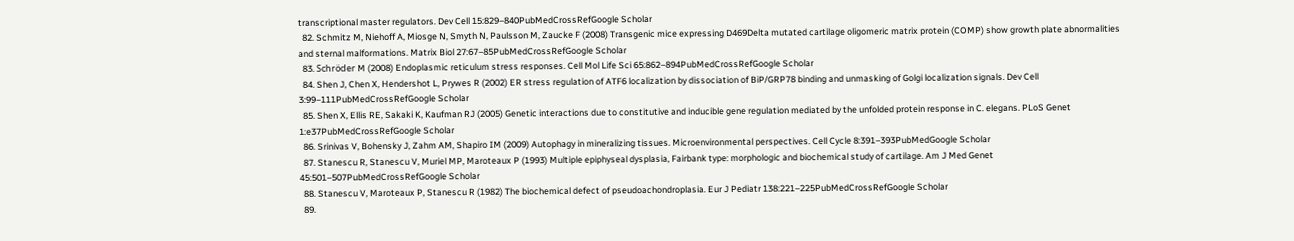transcriptional master regulators. Dev Cell 15:829–840PubMedCrossRefGoogle Scholar
  82. Schmitz M, Niehoff A, Miosge N, Smyth N, Paulsson M, Zaucke F (2008) Transgenic mice expressing D469Delta mutated cartilage oligomeric matrix protein (COMP) show growth plate abnormalities and sternal malformations. Matrix Biol 27:67–85PubMedCrossRefGoogle Scholar
  83. Schröder M (2008) Endoplasmic reticulum stress responses. Cell Mol Life Sci 65:862–894PubMedCrossRefGoogle Scholar
  84. Shen J, Chen X, Hendershot L, Prywes R (2002) ER stress regulation of ATF6 localization by dissociation of BiP/GRP78 binding and unmasking of Golgi localization signals. Dev Cell 3:99–111PubMedCrossRefGoogle Scholar
  85. Shen X, Ellis RE, Sakaki K, Kaufman RJ (2005) Genetic interactions due to constitutive and inducible gene regulation mediated by the unfolded protein response in C. elegans. PLoS Genet 1:e37PubMedCrossRefGoogle Scholar
  86. Srinivas V, Bohensky J, Zahm AM, Shapiro IM (2009) Autophagy in mineralizing tissues. Microenvironmental perspectives. Cell Cycle 8:391–393PubMedGoogle Scholar
  87. Stanescu R, Stanescu V, Muriel MP, Maroteaux P (1993) Multiple epiphyseal dysplasia, Fairbank type: morphologic and biochemical study of cartilage. Am J Med Genet 45:501–507PubMedCrossRefGoogle Scholar
  88. Stanescu V, Maroteaux P, Stanescu R (1982) The biochemical defect of pseudoachondroplasia. Eur J Pediatr 138:221–225PubMedCrossRefGoogle Scholar
  89.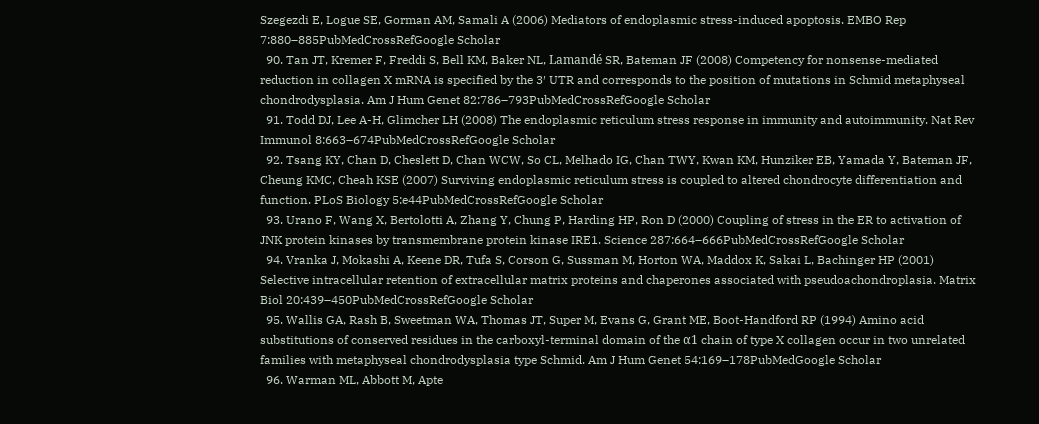Szegezdi E, Logue SE, Gorman AM, Samali A (2006) Mediators of endoplasmic stress-induced apoptosis. EMBO Rep 7:880–885PubMedCrossRefGoogle Scholar
  90. Tan JT, Kremer F, Freddi S, Bell KM, Baker NL, Lamandé SR, Bateman JF (2008) Competency for nonsense-mediated reduction in collagen X mRNA is specified by the 3′ UTR and corresponds to the position of mutations in Schmid metaphyseal chondrodysplasia. Am J Hum Genet 82:786–793PubMedCrossRefGoogle Scholar
  91. Todd DJ, Lee A-H, Glimcher LH (2008) The endoplasmic reticulum stress response in immunity and autoimmunity. Nat Rev Immunol 8:663–674PubMedCrossRefGoogle Scholar
  92. Tsang KY, Chan D, Cheslett D, Chan WCW, So CL, Melhado IG, Chan TWY, Kwan KM, Hunziker EB, Yamada Y, Bateman JF, Cheung KMC, Cheah KSE (2007) Surviving endoplasmic reticulum stress is coupled to altered chondrocyte differentiation and function. PLoS Biology 5:e44PubMedCrossRefGoogle Scholar
  93. Urano F, Wang X, Bertolotti A, Zhang Y, Chung P, Harding HP, Ron D (2000) Coupling of stress in the ER to activation of JNK protein kinases by transmembrane protein kinase IRE1. Science 287:664–666PubMedCrossRefGoogle Scholar
  94. Vranka J, Mokashi A, Keene DR, Tufa S, Corson G, Sussman M, Horton WA, Maddox K, Sakai L, Bachinger HP (2001) Selective intracellular retention of extracellular matrix proteins and chaperones associated with pseudoachondroplasia. Matrix Biol 20:439–450PubMedCrossRefGoogle Scholar
  95. Wallis GA, Rash B, Sweetman WA, Thomas JT, Super M, Evans G, Grant ME, Boot-Handford RP (1994) Amino acid substitutions of conserved residues in the carboxyl-terminal domain of the α1 chain of type X collagen occur in two unrelated families with metaphyseal chondrodysplasia type Schmid. Am J Hum Genet 54:169–178PubMedGoogle Scholar
  96. Warman ML, Abbott M, Apte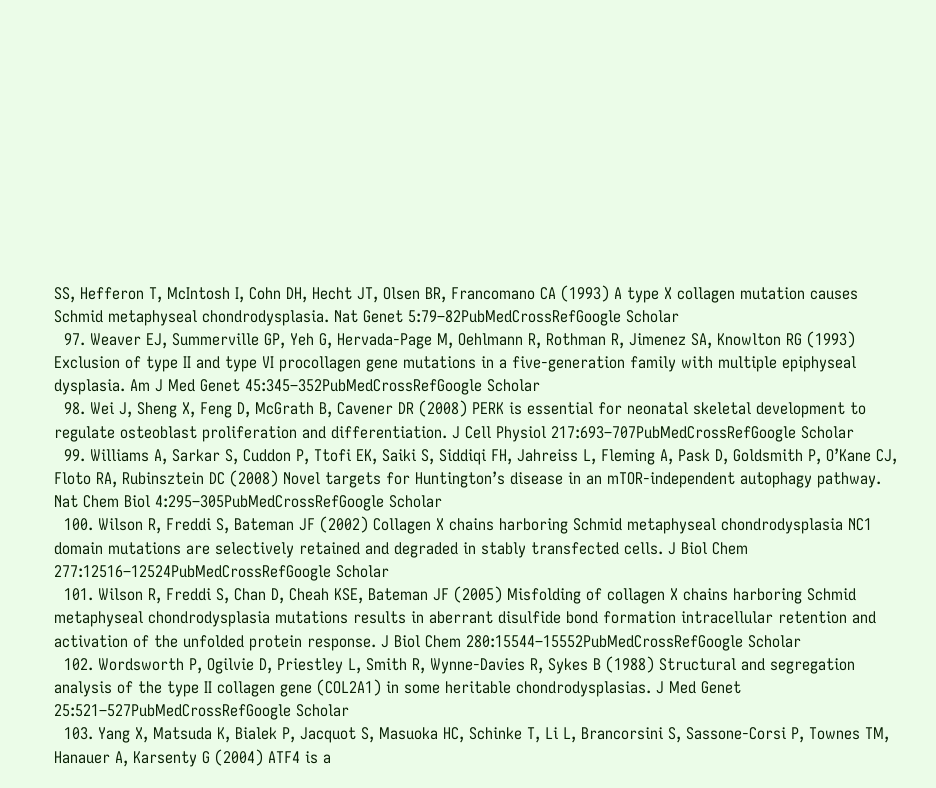SS, Hefferon T, McIntosh I, Cohn DH, Hecht JT, Olsen BR, Francomano CA (1993) A type X collagen mutation causes Schmid metaphyseal chondrodysplasia. Nat Genet 5:79–82PubMedCrossRefGoogle Scholar
  97. Weaver EJ, Summerville GP, Yeh G, Hervada-Page M, Oehlmann R, Rothman R, Jimenez SA, Knowlton RG (1993) Exclusion of type II and type VI procollagen gene mutations in a five-generation family with multiple epiphyseal dysplasia. Am J Med Genet 45:345–352PubMedCrossRefGoogle Scholar
  98. Wei J, Sheng X, Feng D, McGrath B, Cavener DR (2008) PERK is essential for neonatal skeletal development to regulate osteoblast proliferation and differentiation. J Cell Physiol 217:693–707PubMedCrossRefGoogle Scholar
  99. Williams A, Sarkar S, Cuddon P, Ttofi EK, Saiki S, Siddiqi FH, Jahreiss L, Fleming A, Pask D, Goldsmith P, O’Kane CJ, Floto RA, Rubinsztein DC (2008) Novel targets for Huntington’s disease in an mTOR-independent autophagy pathway. Nat Chem Biol 4:295–305PubMedCrossRefGoogle Scholar
  100. Wilson R, Freddi S, Bateman JF (2002) Collagen X chains harboring Schmid metaphyseal chondrodysplasia NC1 domain mutations are selectively retained and degraded in stably transfected cells. J Biol Chem 277:12516–12524PubMedCrossRefGoogle Scholar
  101. Wilson R, Freddi S, Chan D, Cheah KSE, Bateman JF (2005) Misfolding of collagen X chains harboring Schmid metaphyseal chondrodysplasia mutations results in aberrant disulfide bond formation intracellular retention and activation of the unfolded protein response. J Biol Chem 280:15544–15552PubMedCrossRefGoogle Scholar
  102. Wordsworth P, Ogilvie D, Priestley L, Smith R, Wynne-Davies R, Sykes B (1988) Structural and segregation analysis of the type II collagen gene (COL2A1) in some heritable chondrodysplasias. J Med Genet 25:521–527PubMedCrossRefGoogle Scholar
  103. Yang X, Matsuda K, Bialek P, Jacquot S, Masuoka HC, Schinke T, Li L, Brancorsini S, Sassone-Corsi P, Townes TM, Hanauer A, Karsenty G (2004) ATF4 is a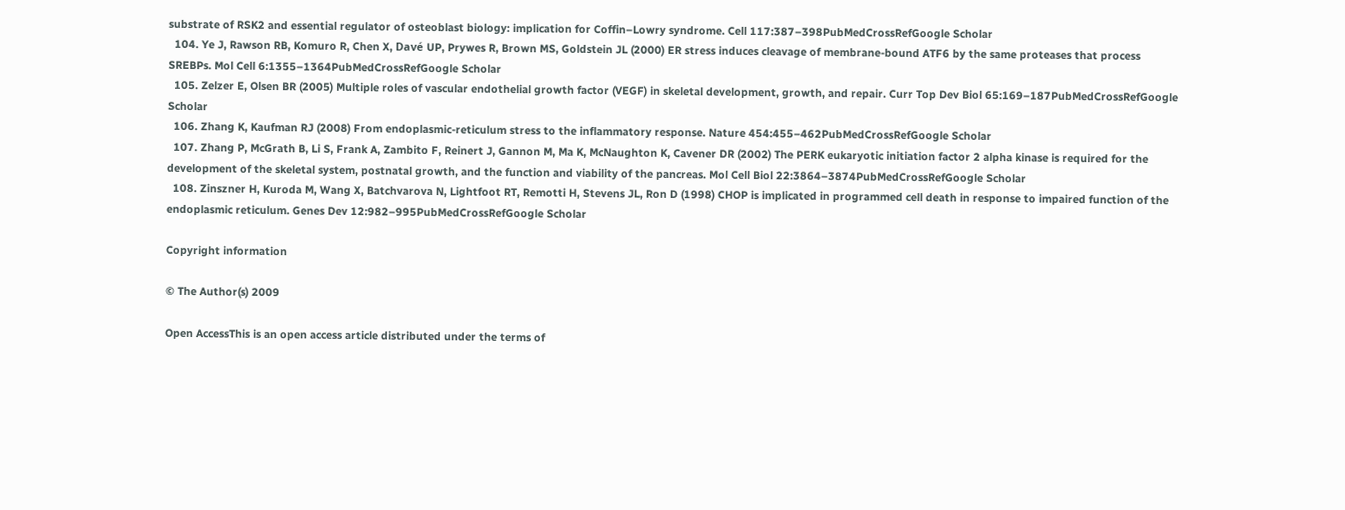substrate of RSK2 and essential regulator of osteoblast biology: implication for Coffin–Lowry syndrome. Cell 117:387–398PubMedCrossRefGoogle Scholar
  104. Ye J, Rawson RB, Komuro R, Chen X, Davé UP, Prywes R, Brown MS, Goldstein JL (2000) ER stress induces cleavage of membrane-bound ATF6 by the same proteases that process SREBPs. Mol Cell 6:1355–1364PubMedCrossRefGoogle Scholar
  105. Zelzer E, Olsen BR (2005) Multiple roles of vascular endothelial growth factor (VEGF) in skeletal development, growth, and repair. Curr Top Dev Biol 65:169–187PubMedCrossRefGoogle Scholar
  106. Zhang K, Kaufman RJ (2008) From endoplasmic-reticulum stress to the inflammatory response. Nature 454:455–462PubMedCrossRefGoogle Scholar
  107. Zhang P, McGrath B, Li S, Frank A, Zambito F, Reinert J, Gannon M, Ma K, McNaughton K, Cavener DR (2002) The PERK eukaryotic initiation factor 2 alpha kinase is required for the development of the skeletal system, postnatal growth, and the function and viability of the pancreas. Mol Cell Biol 22:3864–3874PubMedCrossRefGoogle Scholar
  108. Zinszner H, Kuroda M, Wang X, Batchvarova N, Lightfoot RT, Remotti H, Stevens JL, Ron D (1998) CHOP is implicated in programmed cell death in response to impaired function of the endoplasmic reticulum. Genes Dev 12:982–995PubMedCrossRefGoogle Scholar

Copyright information

© The Author(s) 2009

Open AccessThis is an open access article distributed under the terms of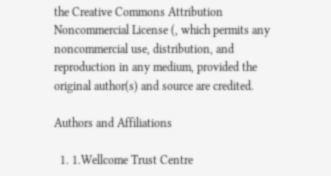the Creative Commons Attribution Noncommercial License (, which permits any noncommercial use, distribution, and reproduction in any medium, provided the original author(s) and source are credited.

Authors and Affiliations

  1. 1.Wellcome Trust Centre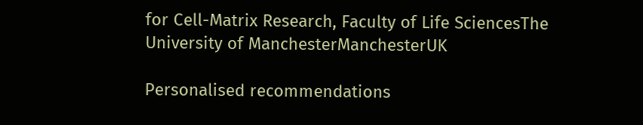for Cell-Matrix Research, Faculty of Life SciencesThe University of ManchesterManchesterUK

Personalised recommendations